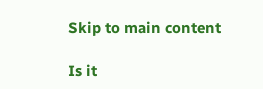Skip to main content

Is it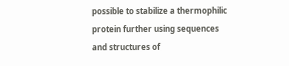possible to stabilize a thermophilic protein further using sequences and structures of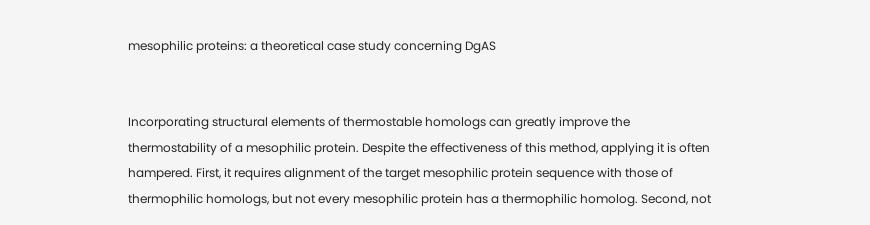mesophilic proteins: a theoretical case study concerning DgAS


Incorporating structural elements of thermostable homologs can greatly improve the thermostability of a mesophilic protein. Despite the effectiveness of this method, applying it is often hampered. First, it requires alignment of the target mesophilic protein sequence with those of thermophilic homologs, but not every mesophilic protein has a thermophilic homolog. Second, not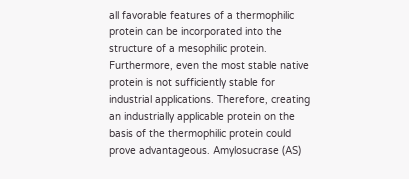all favorable features of a thermophilic protein can be incorporated into the structure of a mesophilic protein. Furthermore, even the most stable native protein is not sufficiently stable for industrial applications. Therefore, creating an industrially applicable protein on the basis of the thermophilic protein could prove advantageous. Amylosucrase (AS)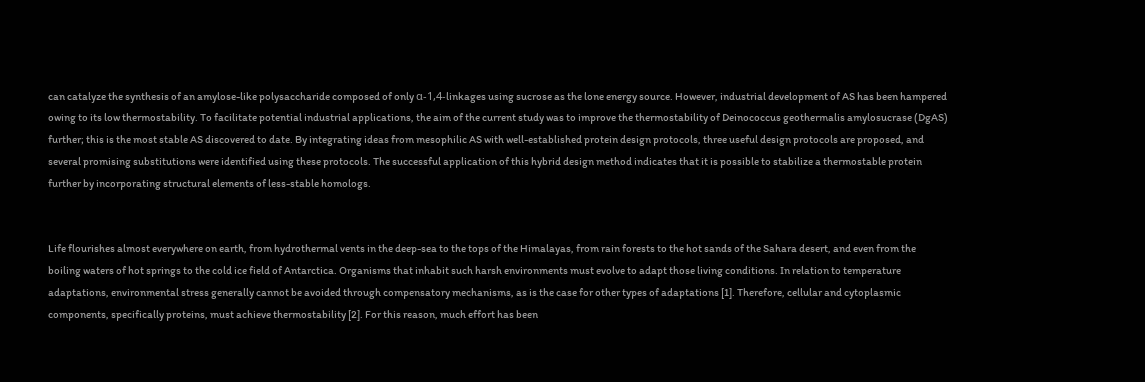can catalyze the synthesis of an amylose-like polysaccharide composed of only α-1,4-linkages using sucrose as the lone energy source. However, industrial development of AS has been hampered owing to its low thermostability. To facilitate potential industrial applications, the aim of the current study was to improve the thermostability of Deinococcus geothermalis amylosucrase (DgAS) further; this is the most stable AS discovered to date. By integrating ideas from mesophilic AS with well-established protein design protocols, three useful design protocols are proposed, and several promising substitutions were identified using these protocols. The successful application of this hybrid design method indicates that it is possible to stabilize a thermostable protein further by incorporating structural elements of less-stable homologs.


Life flourishes almost everywhere on earth, from hydrothermal vents in the deep-sea to the tops of the Himalayas, from rain forests to the hot sands of the Sahara desert, and even from the boiling waters of hot springs to the cold ice field of Antarctica. Organisms that inhabit such harsh environments must evolve to adapt those living conditions. In relation to temperature adaptations, environmental stress generally cannot be avoided through compensatory mechanisms, as is the case for other types of adaptations [1]. Therefore, cellular and cytoplasmic components, specifically proteins, must achieve thermostability [2]. For this reason, much effort has been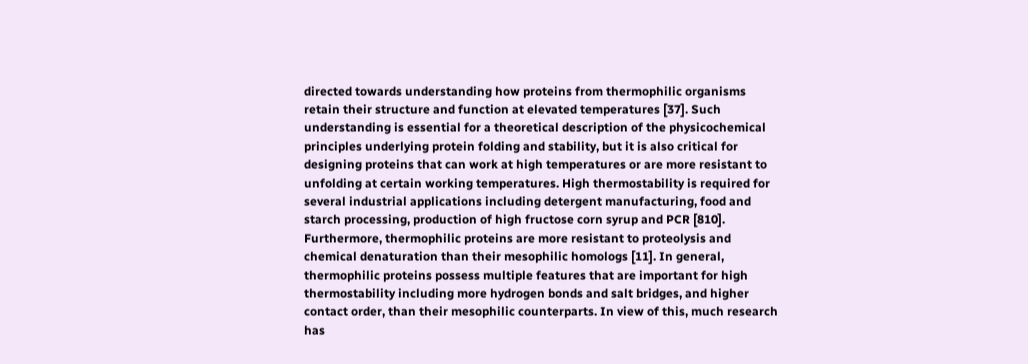directed towards understanding how proteins from thermophilic organisms retain their structure and function at elevated temperatures [37]. Such understanding is essential for a theoretical description of the physicochemical principles underlying protein folding and stability, but it is also critical for designing proteins that can work at high temperatures or are more resistant to unfolding at certain working temperatures. High thermostability is required for several industrial applications including detergent manufacturing, food and starch processing, production of high fructose corn syrup and PCR [810]. Furthermore, thermophilic proteins are more resistant to proteolysis and chemical denaturation than their mesophilic homologs [11]. In general, thermophilic proteins possess multiple features that are important for high thermostability including more hydrogen bonds and salt bridges, and higher contact order, than their mesophilic counterparts. In view of this, much research has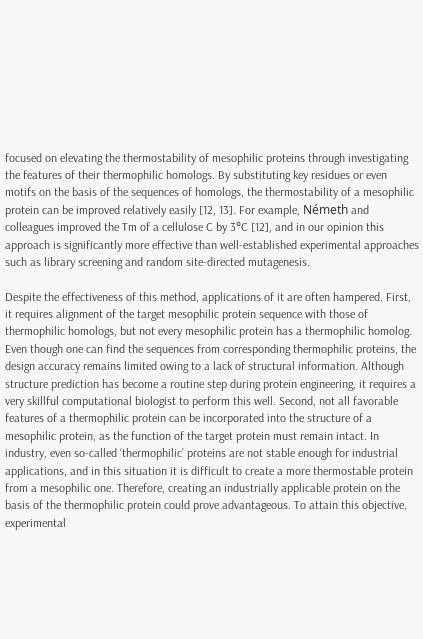focused on elevating the thermostability of mesophilic proteins through investigating the features of their thermophilic homologs. By substituting key residues or even motifs on the basis of the sequences of homologs, the thermostability of a mesophilic protein can be improved relatively easily [12, 13]. For example, Németh and colleagues improved the Tm of a cellulose C by 3°C [12], and in our opinion this approach is significantly more effective than well-established experimental approaches such as library screening and random site-directed mutagenesis.

Despite the effectiveness of this method, applications of it are often hampered. First, it requires alignment of the target mesophilic protein sequence with those of thermophilic homologs, but not every mesophilic protein has a thermophilic homolog. Even though one can find the sequences from corresponding thermophilic proteins, the design accuracy remains limited owing to a lack of structural information. Although structure prediction has become a routine step during protein engineering, it requires a very skillful computational biologist to perform this well. Second, not all favorable features of a thermophilic protein can be incorporated into the structure of a mesophilic protein, as the function of the target protein must remain intact. In industry, even so-called ‘thermophilic’ proteins are not stable enough for industrial applications, and in this situation it is difficult to create a more thermostable protein from a mesophilic one. Therefore, creating an industrially applicable protein on the basis of the thermophilic protein could prove advantageous. To attain this objective, experimental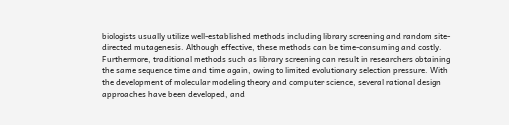biologists usually utilize well-established methods including library screening and random site-directed mutagenesis. Although effective, these methods can be time-consuming and costly. Furthermore, traditional methods such as library screening can result in researchers obtaining the same sequence time and time again, owing to limited evolutionary selection pressure. With the development of molecular modeling theory and computer science, several rational design approaches have been developed, and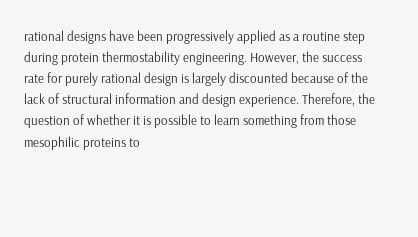rational designs have been progressively applied as a routine step during protein thermostability engineering. However, the success rate for purely rational design is largely discounted because of the lack of structural information and design experience. Therefore, the question of whether it is possible to learn something from those mesophilic proteins to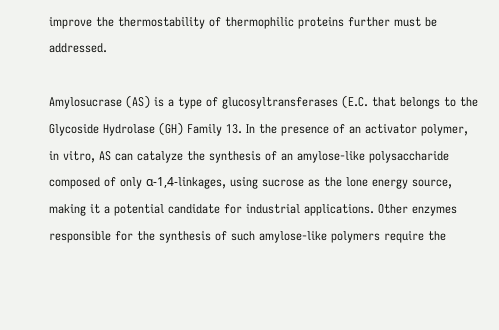improve the thermostability of thermophilic proteins further must be addressed.

Amylosucrase (AS) is a type of glucosyltransferases (E.C. that belongs to the Glycoside Hydrolase (GH) Family 13. In the presence of an activator polymer, in vitro, AS can catalyze the synthesis of an amylose-like polysaccharide composed of only α-1,4-linkages, using sucrose as the lone energy source, making it a potential candidate for industrial applications. Other enzymes responsible for the synthesis of such amylose-like polymers require the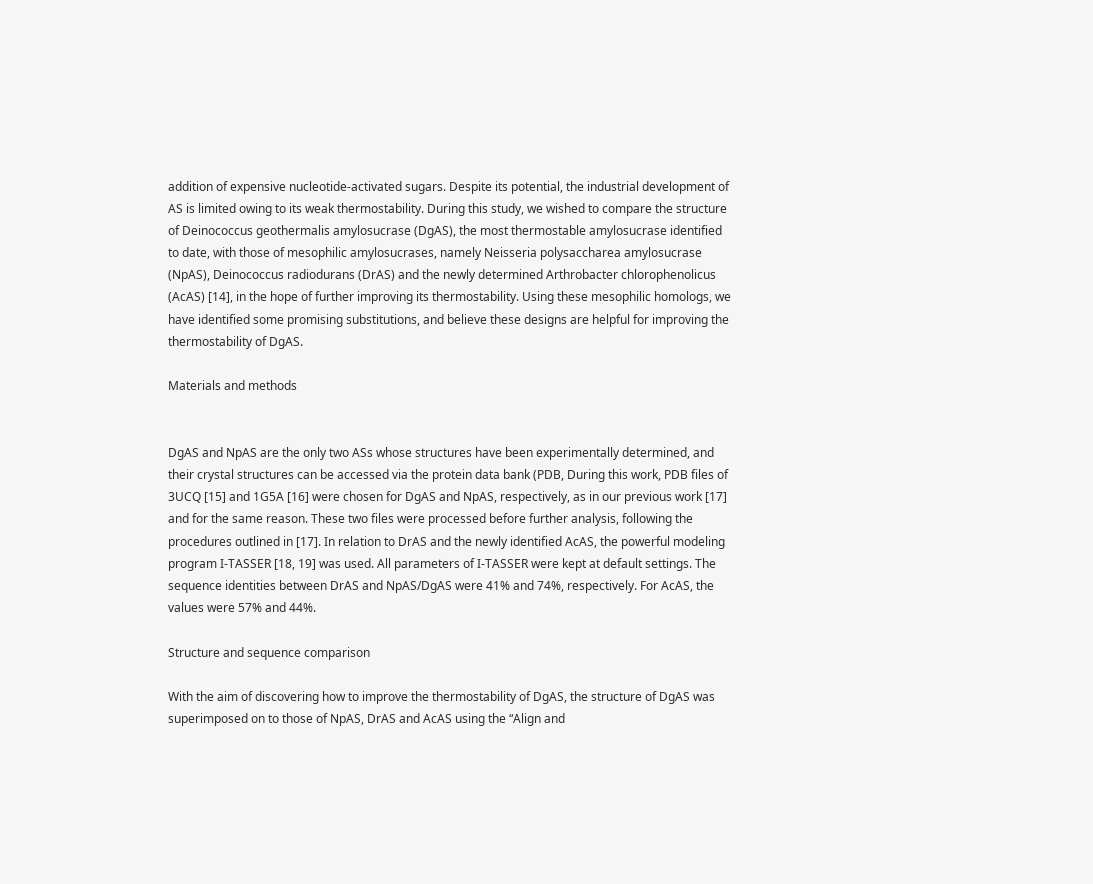addition of expensive nucleotide-activated sugars. Despite its potential, the industrial development of AS is limited owing to its weak thermostability. During this study, we wished to compare the structure of Deinococcus geothermalis amylosucrase (DgAS), the most thermostable amylosucrase identified to date, with those of mesophilic amylosucrases, namely Neisseria polysaccharea amylosucrase (NpAS), Deinococcus radiodurans (DrAS) and the newly determined Arthrobacter chlorophenolicus (AcAS) [14], in the hope of further improving its thermostability. Using these mesophilic homologs, we have identified some promising substitutions, and believe these designs are helpful for improving the thermostability of DgAS.

Materials and methods


DgAS and NpAS are the only two ASs whose structures have been experimentally determined, and their crystal structures can be accessed via the protein data bank (PDB, During this work, PDB files of 3UCQ [15] and 1G5A [16] were chosen for DgAS and NpAS, respectively, as in our previous work [17] and for the same reason. These two files were processed before further analysis, following the procedures outlined in [17]. In relation to DrAS and the newly identified AcAS, the powerful modeling program I-TASSER [18, 19] was used. All parameters of I-TASSER were kept at default settings. The sequence identities between DrAS and NpAS/DgAS were 41% and 74%, respectively. For AcAS, the values were 57% and 44%.

Structure and sequence comparison

With the aim of discovering how to improve the thermostability of DgAS, the structure of DgAS was superimposed on to those of NpAS, DrAS and AcAS using the “Align and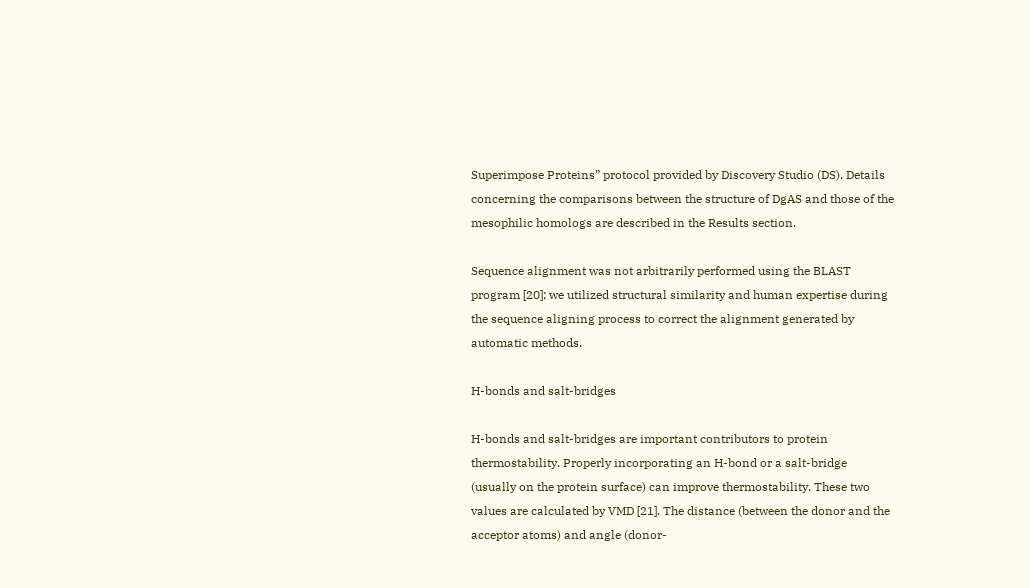Superimpose Proteins” protocol provided by Discovery Studio (DS). Details concerning the comparisons between the structure of DgAS and those of the mesophilic homologs are described in the Results section.

Sequence alignment was not arbitrarily performed using the BLAST program [20]; we utilized structural similarity and human expertise during the sequence aligning process to correct the alignment generated by automatic methods.

H-bonds and salt-bridges

H-bonds and salt-bridges are important contributors to protein thermostability. Properly incorporating an H-bond or a salt-bridge (usually on the protein surface) can improve thermostability. These two values are calculated by VMD [21]. The distance (between the donor and the acceptor atoms) and angle (donor-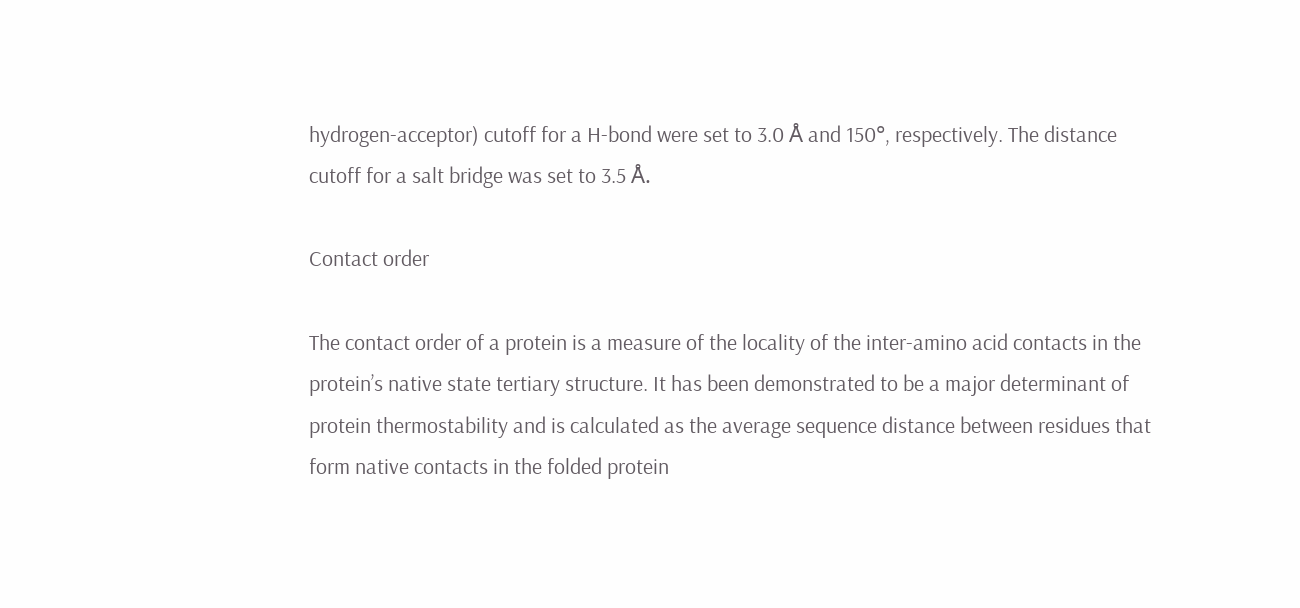hydrogen-acceptor) cutoff for a H-bond were set to 3.0 Å and 150°, respectively. The distance cutoff for a salt bridge was set to 3.5 Å.

Contact order

The contact order of a protein is a measure of the locality of the inter-amino acid contacts in the protein’s native state tertiary structure. It has been demonstrated to be a major determinant of protein thermostability and is calculated as the average sequence distance between residues that form native contacts in the folded protein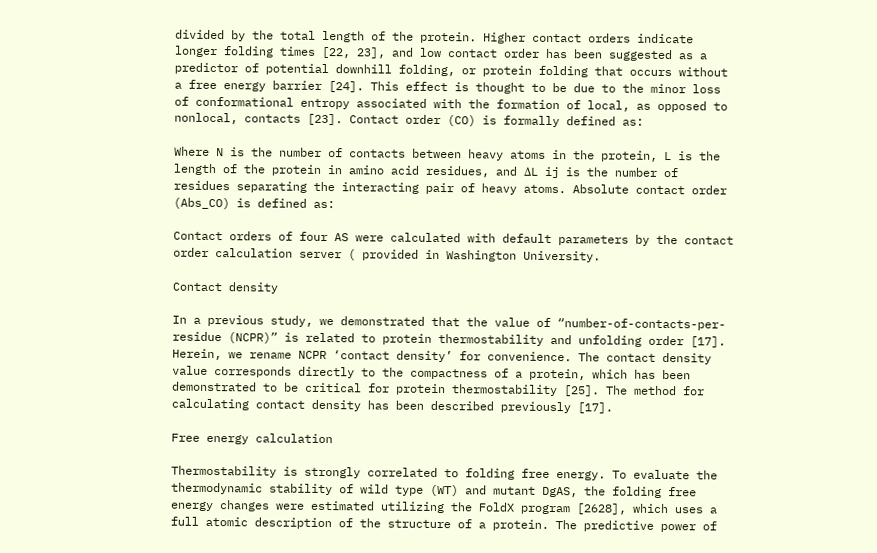divided by the total length of the protein. Higher contact orders indicate longer folding times [22, 23], and low contact order has been suggested as a predictor of potential downhill folding, or protein folding that occurs without a free energy barrier [24]. This effect is thought to be due to the minor loss of conformational entropy associated with the formation of local, as opposed to nonlocal, contacts [23]. Contact order (CO) is formally defined as:

Where N is the number of contacts between heavy atoms in the protein, L is the length of the protein in amino acid residues, and ΔL ij is the number of residues separating the interacting pair of heavy atoms. Absolute contact order (Abs_CO) is defined as:

Contact orders of four AS were calculated with default parameters by the contact order calculation server ( provided in Washington University.

Contact density

In a previous study, we demonstrated that the value of “number-of-contacts-per-residue (NCPR)” is related to protein thermostability and unfolding order [17]. Herein, we rename NCPR ‘contact density’ for convenience. The contact density value corresponds directly to the compactness of a protein, which has been demonstrated to be critical for protein thermostability [25]. The method for calculating contact density has been described previously [17].

Free energy calculation

Thermostability is strongly correlated to folding free energy. To evaluate the thermodynamic stability of wild type (WT) and mutant DgAS, the folding free energy changes were estimated utilizing the FoldX program [2628], which uses a full atomic description of the structure of a protein. The predictive power of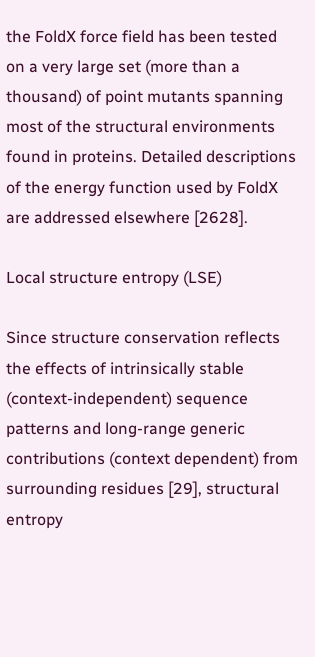the FoldX force field has been tested on a very large set (more than a thousand) of point mutants spanning most of the structural environments found in proteins. Detailed descriptions of the energy function used by FoldX are addressed elsewhere [2628].

Local structure entropy (LSE)

Since structure conservation reflects the effects of intrinsically stable (context-independent) sequence patterns and long-range generic contributions (context dependent) from surrounding residues [29], structural entropy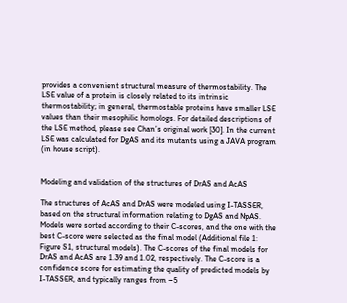provides a convenient structural measure of thermostability. The LSE value of a protein is closely related to its intrinsic thermostability; in general, thermostable proteins have smaller LSE values than their mesophilic homologs. For detailed descriptions of the LSE method, please see Chan’s original work [30]. In the current LSE was calculated for DgAS and its mutants using a JAVA program (in house script).


Modeling and validation of the structures of DrAS and AcAS

The structures of AcAS and DrAS were modeled using I-TASSER, based on the structural information relating to DgAS and NpAS. Models were sorted according to their C-scores, and the one with the best C-score were selected as the final model (Additional file 1: Figure S1, structural models). The C-scores of the final models for DrAS and AcAS are 1.39 and 1.02, respectively. The C-score is a confidence score for estimating the quality of predicted models by I-TASSER, and typically ranges from −5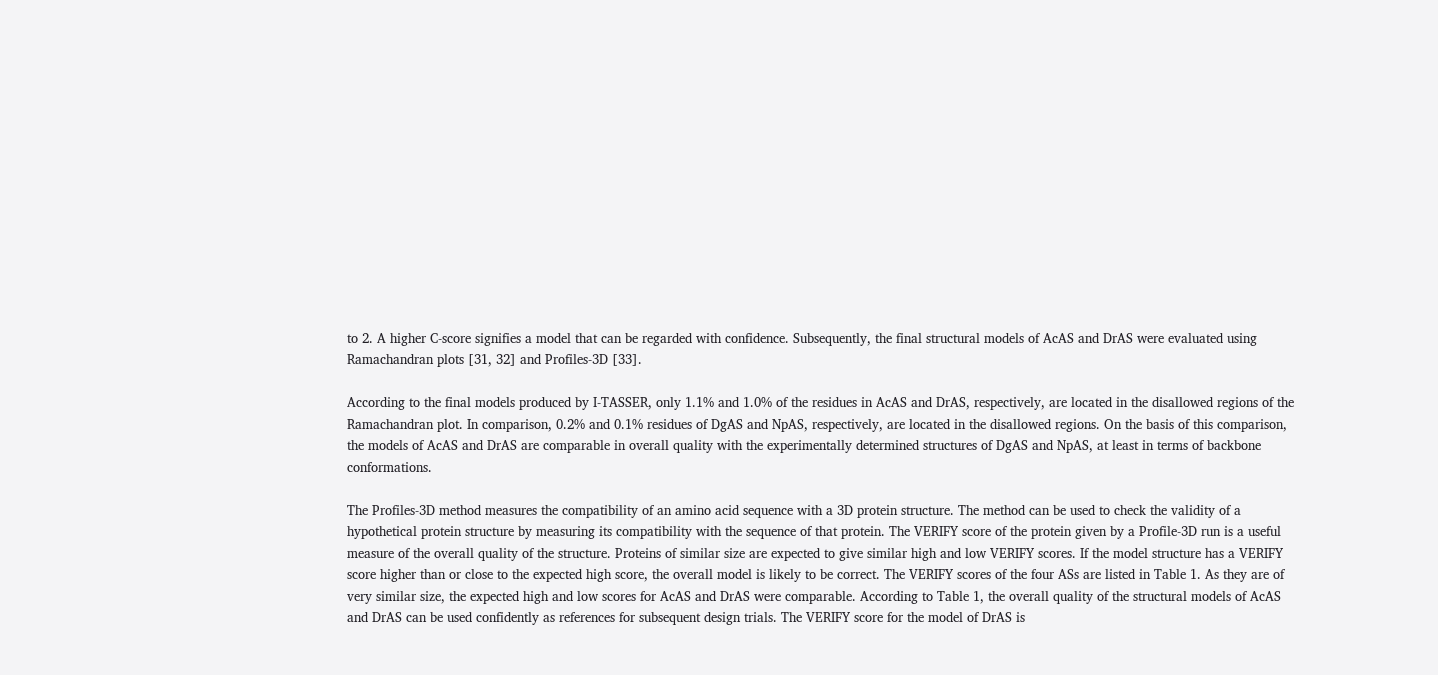to 2. A higher C-score signifies a model that can be regarded with confidence. Subsequently, the final structural models of AcAS and DrAS were evaluated using Ramachandran plots [31, 32] and Profiles-3D [33].

According to the final models produced by I-TASSER, only 1.1% and 1.0% of the residues in AcAS and DrAS, respectively, are located in the disallowed regions of the Ramachandran plot. In comparison, 0.2% and 0.1% residues of DgAS and NpAS, respectively, are located in the disallowed regions. On the basis of this comparison, the models of AcAS and DrAS are comparable in overall quality with the experimentally determined structures of DgAS and NpAS, at least in terms of backbone conformations.

The Profiles-3D method measures the compatibility of an amino acid sequence with a 3D protein structure. The method can be used to check the validity of a hypothetical protein structure by measuring its compatibility with the sequence of that protein. The VERIFY score of the protein given by a Profile-3D run is a useful measure of the overall quality of the structure. Proteins of similar size are expected to give similar high and low VERIFY scores. If the model structure has a VERIFY score higher than or close to the expected high score, the overall model is likely to be correct. The VERIFY scores of the four ASs are listed in Table 1. As they are of very similar size, the expected high and low scores for AcAS and DrAS were comparable. According to Table 1, the overall quality of the structural models of AcAS and DrAS can be used confidently as references for subsequent design trials. The VERIFY score for the model of DrAS is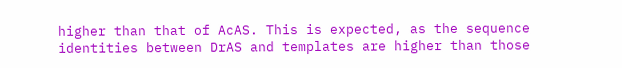higher than that of AcAS. This is expected, as the sequence identities between DrAS and templates are higher than those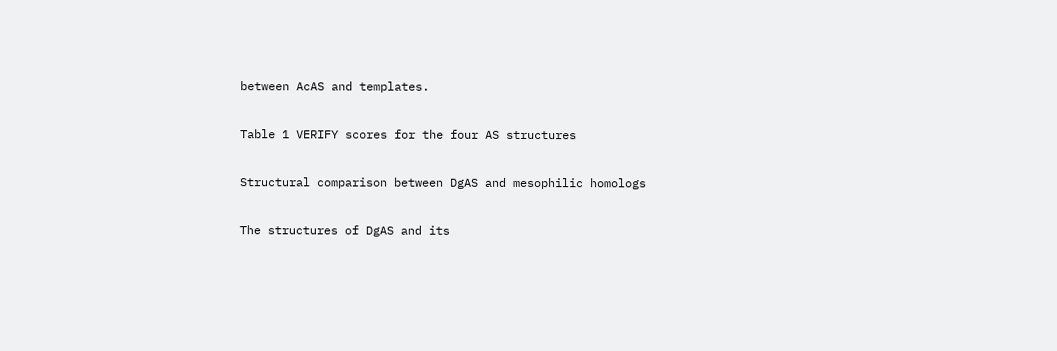between AcAS and templates.

Table 1 VERIFY scores for the four AS structures

Structural comparison between DgAS and mesophilic homologs

The structures of DgAS and its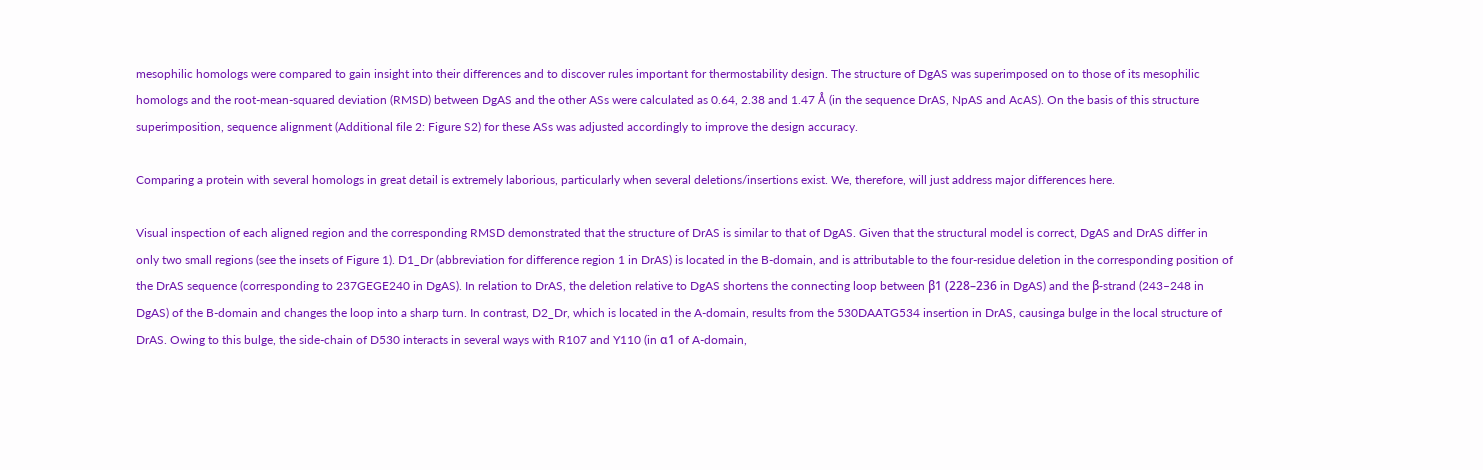mesophilic homologs were compared to gain insight into their differences and to discover rules important for thermostability design. The structure of DgAS was superimposed on to those of its mesophilic homologs and the root-mean-squared deviation (RMSD) between DgAS and the other ASs were calculated as 0.64, 2.38 and 1.47 Å (in the sequence DrAS, NpAS and AcAS). On the basis of this structure superimposition, sequence alignment (Additional file 2: Figure S2) for these ASs was adjusted accordingly to improve the design accuracy.

Comparing a protein with several homologs in great detail is extremely laborious, particularly when several deletions/insertions exist. We, therefore, will just address major differences here.

Visual inspection of each aligned region and the corresponding RMSD demonstrated that the structure of DrAS is similar to that of DgAS. Given that the structural model is correct, DgAS and DrAS differ in only two small regions (see the insets of Figure 1). D1_Dr (abbreviation for difference region 1 in DrAS) is located in the B-domain, and is attributable to the four-residue deletion in the corresponding position of the DrAS sequence (corresponding to 237GEGE240 in DgAS). In relation to DrAS, the deletion relative to DgAS shortens the connecting loop between β1 (228–236 in DgAS) and the β-strand (243–248 in DgAS) of the B-domain and changes the loop into a sharp turn. In contrast, D2_Dr, which is located in the A-domain, results from the 530DAATG534 insertion in DrAS, causinga bulge in the local structure of DrAS. Owing to this bulge, the side-chain of D530 interacts in several ways with R107 and Y110 (in α1 of A-domain,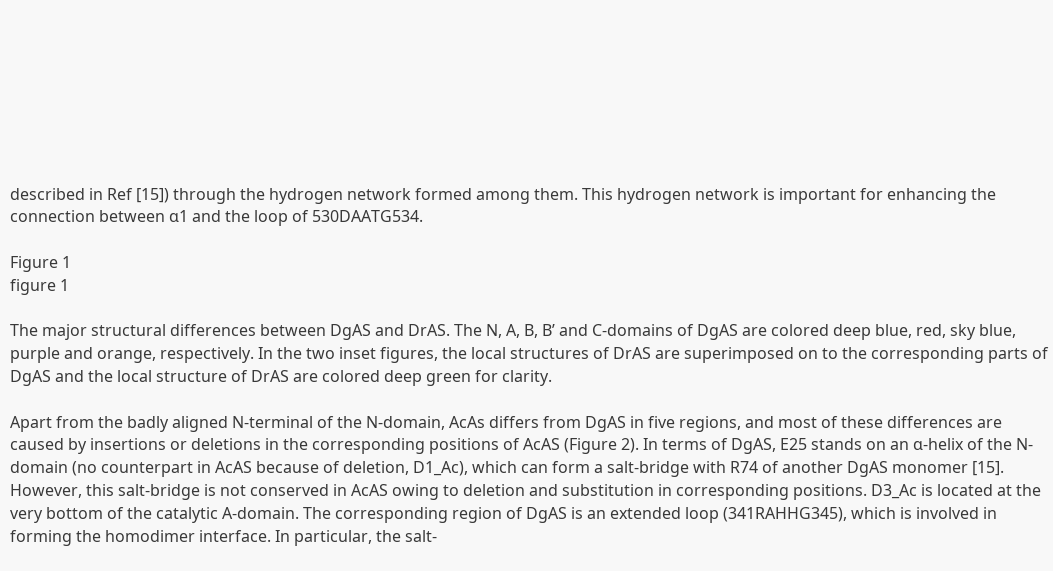described in Ref [15]) through the hydrogen network formed among them. This hydrogen network is important for enhancing the connection between α1 and the loop of 530DAATG534.

Figure 1
figure 1

The major structural differences between DgAS and DrAS. The N, A, B, B’ and C-domains of DgAS are colored deep blue, red, sky blue, purple and orange, respectively. In the two inset figures, the local structures of DrAS are superimposed on to the corresponding parts of DgAS and the local structure of DrAS are colored deep green for clarity.

Apart from the badly aligned N-terminal of the N-domain, AcAs differs from DgAS in five regions, and most of these differences are caused by insertions or deletions in the corresponding positions of AcAS (Figure 2). In terms of DgAS, E25 stands on an α-helix of the N-domain (no counterpart in AcAS because of deletion, D1_Ac), which can form a salt-bridge with R74 of another DgAS monomer [15]. However, this salt-bridge is not conserved in AcAS owing to deletion and substitution in corresponding positions. D3_Ac is located at the very bottom of the catalytic A-domain. The corresponding region of DgAS is an extended loop (341RAHHG345), which is involved in forming the homodimer interface. In particular, the salt-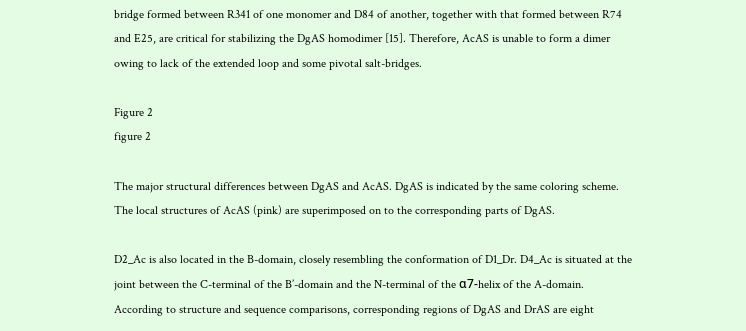bridge formed between R341 of one monomer and D84 of another, together with that formed between R74 and E25, are critical for stabilizing the DgAS homodimer [15]. Therefore, AcAS is unable to form a dimer owing to lack of the extended loop and some pivotal salt-bridges.

Figure 2
figure 2

The major structural differences between DgAS and AcAS. DgAS is indicated by the same coloring scheme. The local structures of AcAS (pink) are superimposed on to the corresponding parts of DgAS.

D2_Ac is also located in the B-domain, closely resembling the conformation of D1_Dr. D4_Ac is situated at the joint between the C-terminal of the B’-domain and the N-terminal of the α7-helix of the A-domain. According to structure and sequence comparisons, corresponding regions of DgAS and DrAS are eight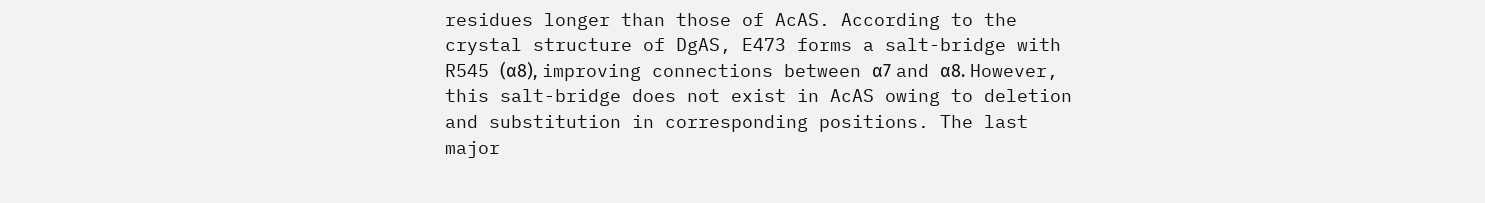residues longer than those of AcAS. According to the crystal structure of DgAS, E473 forms a salt-bridge with R545 (α8), improving connections between α7 and α8. However, this salt-bridge does not exist in AcAS owing to deletion and substitution in corresponding positions. The last major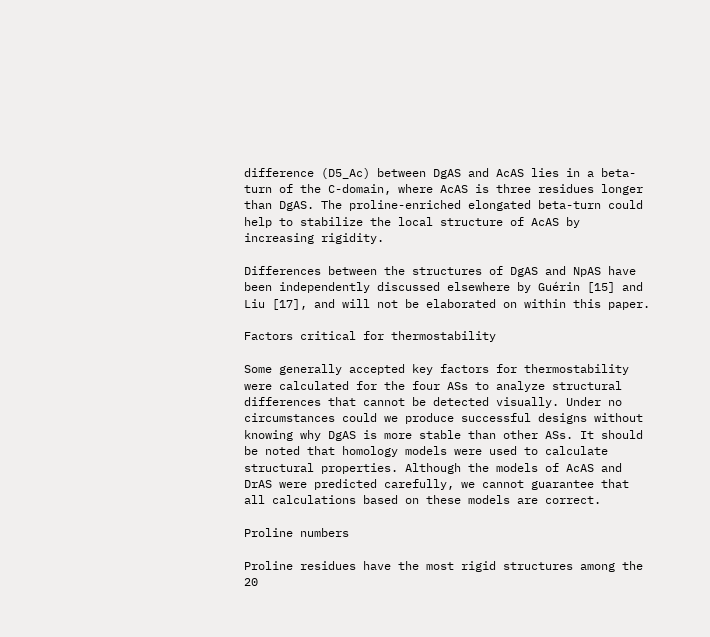difference (D5_Ac) between DgAS and AcAS lies in a beta-turn of the C-domain, where AcAS is three residues longer than DgAS. The proline-enriched elongated beta-turn could help to stabilize the local structure of AcAS by increasing rigidity.

Differences between the structures of DgAS and NpAS have been independently discussed elsewhere by Guérin [15] and Liu [17], and will not be elaborated on within this paper.

Factors critical for thermostability

Some generally accepted key factors for thermostability were calculated for the four ASs to analyze structural differences that cannot be detected visually. Under no circumstances could we produce successful designs without knowing why DgAS is more stable than other ASs. It should be noted that homology models were used to calculate structural properties. Although the models of AcAS and DrAS were predicted carefully, we cannot guarantee that all calculations based on these models are correct.

Proline numbers

Proline residues have the most rigid structures among the 20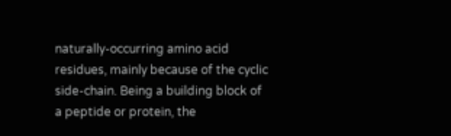naturally-occurring amino acid residues, mainly because of the cyclic side-chain. Being a building block of a peptide or protein, the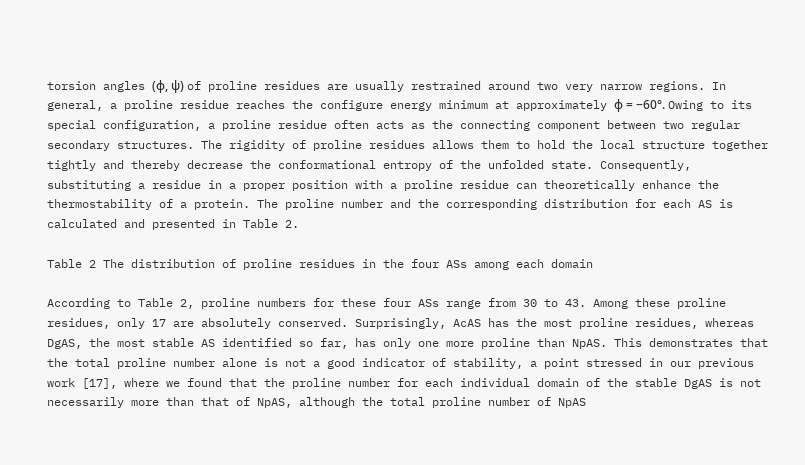torsion angles (φ, ψ) of proline residues are usually restrained around two very narrow regions. In general, a proline residue reaches the configure energy minimum at approximately φ = −60°. Owing to its special configuration, a proline residue often acts as the connecting component between two regular secondary structures. The rigidity of proline residues allows them to hold the local structure together tightly and thereby decrease the conformational entropy of the unfolded state. Consequently, substituting a residue in a proper position with a proline residue can theoretically enhance the thermostability of a protein. The proline number and the corresponding distribution for each AS is calculated and presented in Table 2.

Table 2 The distribution of proline residues in the four ASs among each domain

According to Table 2, proline numbers for these four ASs range from 30 to 43. Among these proline residues, only 17 are absolutely conserved. Surprisingly, AcAS has the most proline residues, whereas DgAS, the most stable AS identified so far, has only one more proline than NpAS. This demonstrates that the total proline number alone is not a good indicator of stability, a point stressed in our previous work [17], where we found that the proline number for each individual domain of the stable DgAS is not necessarily more than that of NpAS, although the total proline number of NpAS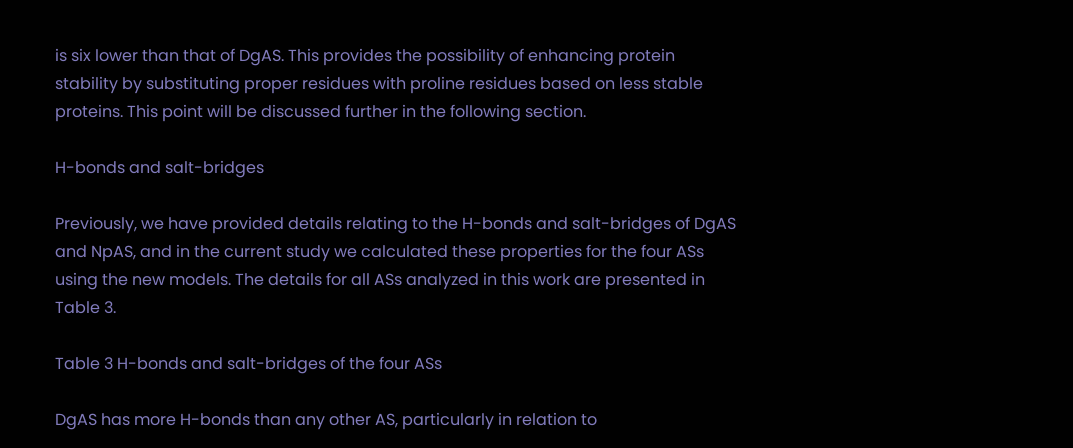is six lower than that of DgAS. This provides the possibility of enhancing protein stability by substituting proper residues with proline residues based on less stable proteins. This point will be discussed further in the following section.

H-bonds and salt-bridges

Previously, we have provided details relating to the H-bonds and salt-bridges of DgAS and NpAS, and in the current study we calculated these properties for the four ASs using the new models. The details for all ASs analyzed in this work are presented in Table 3.

Table 3 H-bonds and salt-bridges of the four ASs

DgAS has more H-bonds than any other AS, particularly in relation to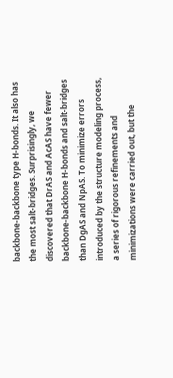backbone-backbone type H-bonds. It also has the most salt-bridges. Surprisingly, we discovered that DrAS and AcAS have fewer backbone-backbone H-bonds and salt-bridges than DgAS and NpAS. To minimize errors introduced by the structure modeling process, a series of rigorous refinements and minimizations were carried out, but the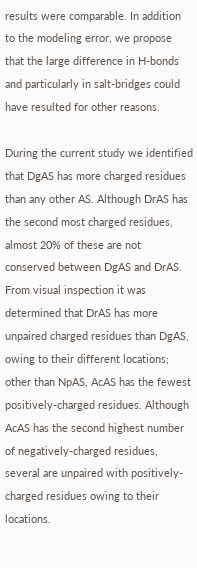results were comparable. In addition to the modeling error, we propose that the large difference in H-bonds and particularly in salt-bridges could have resulted for other reasons.

During the current study we identified that DgAS has more charged residues than any other AS. Although DrAS has the second most charged residues, almost 20% of these are not conserved between DgAS and DrAS. From visual inspection it was determined that DrAS has more unpaired charged residues than DgAS, owing to their different locations; other than NpAS, AcAS has the fewest positively-charged residues. Although AcAS has the second highest number of negatively-charged residues, several are unpaired with positively-charged residues owing to their locations.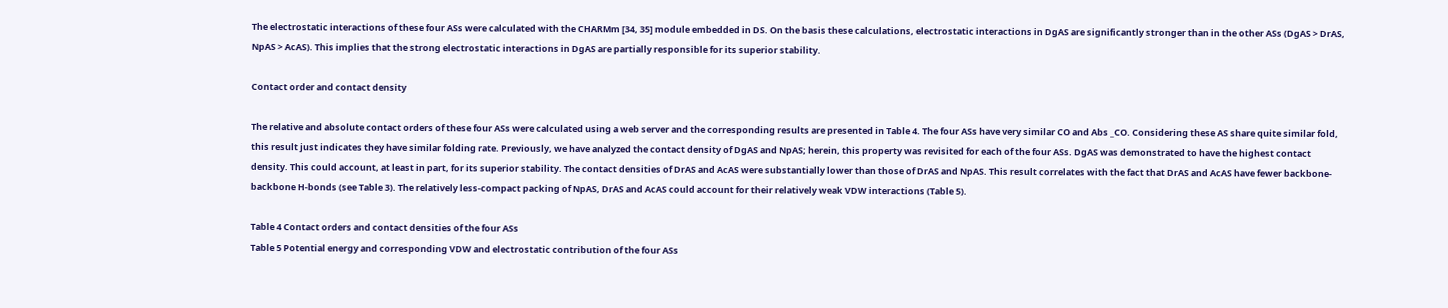The electrostatic interactions of these four ASs were calculated with the CHARMm [34, 35] module embedded in DS. On the basis these calculations, electrostatic interactions in DgAS are significantly stronger than in the other ASs (DgAS > DrAS, NpAS > AcAS). This implies that the strong electrostatic interactions in DgAS are partially responsible for its superior stability.

Contact order and contact density

The relative and absolute contact orders of these four ASs were calculated using a web server and the corresponding results are presented in Table 4. The four ASs have very similar CO and Abs _CO. Considering these AS share quite similar fold, this result just indicates they have similar folding rate. Previously, we have analyzed the contact density of DgAS and NpAS; herein, this property was revisited for each of the four ASs. DgAS was demonstrated to have the highest contact density. This could account, at least in part, for its superior stability. The contact densities of DrAS and AcAS were substantially lower than those of DrAS and NpAS. This result correlates with the fact that DrAS and AcAS have fewer backbone-backbone H-bonds (see Table 3). The relatively less-compact packing of NpAS, DrAS and AcAS could account for their relatively weak VDW interactions (Table 5).

Table 4 Contact orders and contact densities of the four ASs
Table 5 Potential energy and corresponding VDW and electrostatic contribution of the four ASs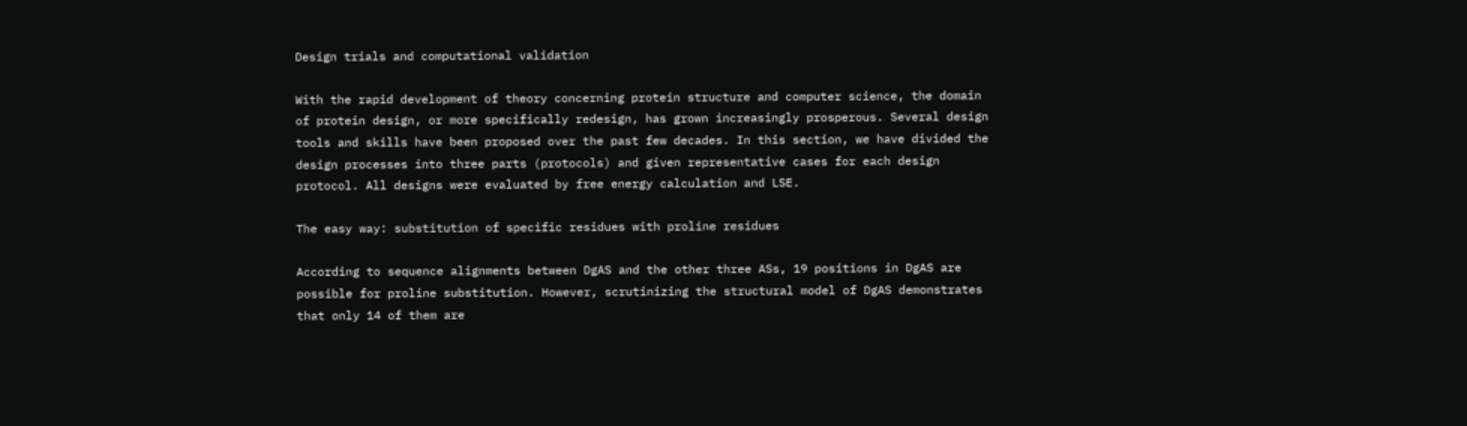Design trials and computational validation

With the rapid development of theory concerning protein structure and computer science, the domain of protein design, or more specifically redesign, has grown increasingly prosperous. Several design tools and skills have been proposed over the past few decades. In this section, we have divided the design processes into three parts (protocols) and given representative cases for each design protocol. All designs were evaluated by free energy calculation and LSE.

The easy way: substitution of specific residues with proline residues

According to sequence alignments between DgAS and the other three ASs, 19 positions in DgAS are possible for proline substitution. However, scrutinizing the structural model of DgAS demonstrates that only 14 of them are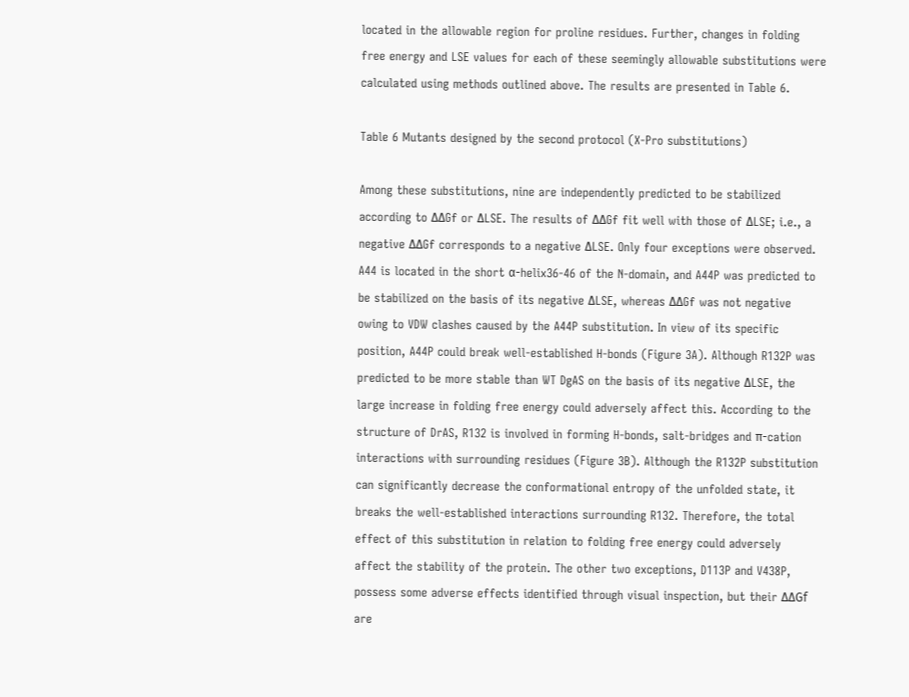located in the allowable region for proline residues. Further, changes in folding free energy and LSE values for each of these seemingly allowable substitutions were calculated using methods outlined above. The results are presented in Table 6.

Table 6 Mutants designed by the second protocol (X-Pro substitutions)

Among these substitutions, nine are independently predicted to be stabilized according to ΔΔGf or ΔLSE. The results of ΔΔGf fit well with those of ΔLSE; i.e., a negative ΔΔGf corresponds to a negative ΔLSE. Only four exceptions were observed. A44 is located in the short α-helix36-46 of the N-domain, and A44P was predicted to be stabilized on the basis of its negative ΔLSE, whereas ΔΔGf was not negative owing to VDW clashes caused by the A44P substitution. In view of its specific position, A44P could break well-established H-bonds (Figure 3A). Although R132P was predicted to be more stable than WT DgAS on the basis of its negative ΔLSE, the large increase in folding free energy could adversely affect this. According to the structure of DrAS, R132 is involved in forming H-bonds, salt-bridges and π-cation interactions with surrounding residues (Figure 3B). Although the R132P substitution can significantly decrease the conformational entropy of the unfolded state, it breaks the well-established interactions surrounding R132. Therefore, the total effect of this substitution in relation to folding free energy could adversely affect the stability of the protein. The other two exceptions, D113P and V438P, possess some adverse effects identified through visual inspection, but their ΔΔGf are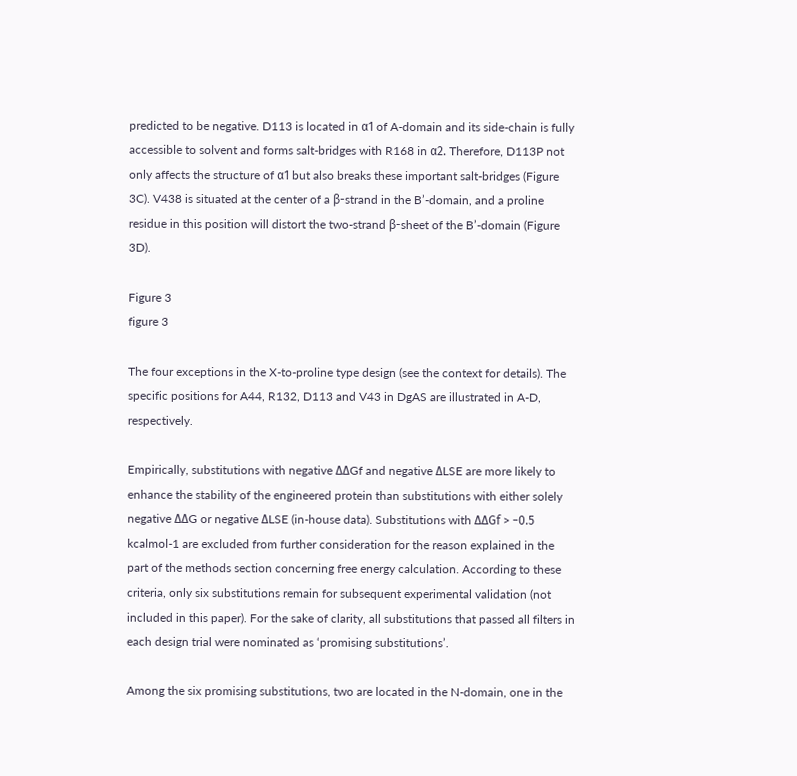predicted to be negative. D113 is located in α1 of A-domain and its side-chain is fully accessible to solvent and forms salt-bridges with R168 in α2. Therefore, D113P not only affects the structure of α1 but also breaks these important salt-bridges (Figure 3C). V438 is situated at the center of a β-strand in the B’-domain, and a proline residue in this position will distort the two-strand β-sheet of the B’-domain (Figure 3D).

Figure 3
figure 3

The four exceptions in the X-to-proline type design (see the context for details). The specific positions for A44, R132, D113 and V43 in DgAS are illustrated in A-D, respectively.

Empirically, substitutions with negative ΔΔGf and negative ΔLSE are more likely to enhance the stability of the engineered protein than substitutions with either solely negative ΔΔG or negative ΔLSE (in-house data). Substitutions with ΔΔGf > −0.5 kcalmol-1 are excluded from further consideration for the reason explained in the part of the methods section concerning free energy calculation. According to these criteria, only six substitutions remain for subsequent experimental validation (not included in this paper). For the sake of clarity, all substitutions that passed all filters in each design trial were nominated as ‘promising substitutions’.

Among the six promising substitutions, two are located in the N-domain, one in the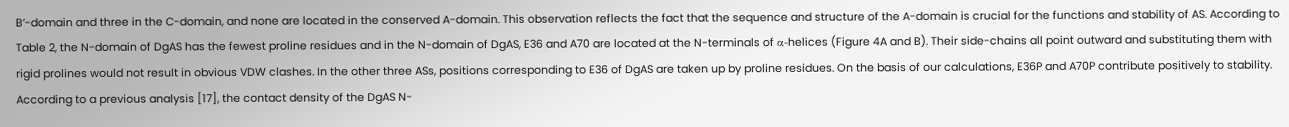B’-domain and three in the C-domain, and none are located in the conserved A-domain. This observation reflects the fact that the sequence and structure of the A-domain is crucial for the functions and stability of AS. According to Table 2, the N-domain of DgAS has the fewest proline residues and in the N-domain of DgAS, E36 and A70 are located at the N-terminals of α-helices (Figure 4A and B). Their side-chains all point outward and substituting them with rigid prolines would not result in obvious VDW clashes. In the other three ASs, positions corresponding to E36 of DgAS are taken up by proline residues. On the basis of our calculations, E36P and A70P contribute positively to stability. According to a previous analysis [17], the contact density of the DgAS N-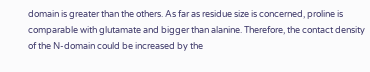domain is greater than the others. As far as residue size is concerned, proline is comparable with glutamate and bigger than alanine. Therefore, the contact density of the N-domain could be increased by the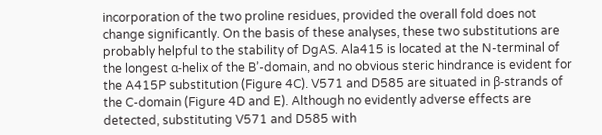incorporation of the two proline residues, provided the overall fold does not change significantly. On the basis of these analyses, these two substitutions are probably helpful to the stability of DgAS. Ala415 is located at the N-terminal of the longest α-helix of the B’-domain, and no obvious steric hindrance is evident for the A415P substitution (Figure 4C). V571 and D585 are situated in β-strands of the C-domain (Figure 4D and E). Although no evidently adverse effects are detected, substituting V571 and D585 with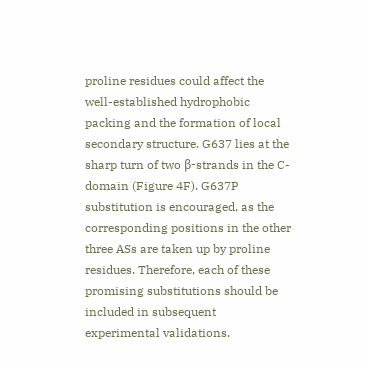proline residues could affect the well-established hydrophobic packing and the formation of local secondary structure. G637 lies at the sharp turn of two β-strands in the C-domain (Figure 4F). G637P substitution is encouraged, as the corresponding positions in the other three ASs are taken up by proline residues. Therefore, each of these promising substitutions should be included in subsequent experimental validations.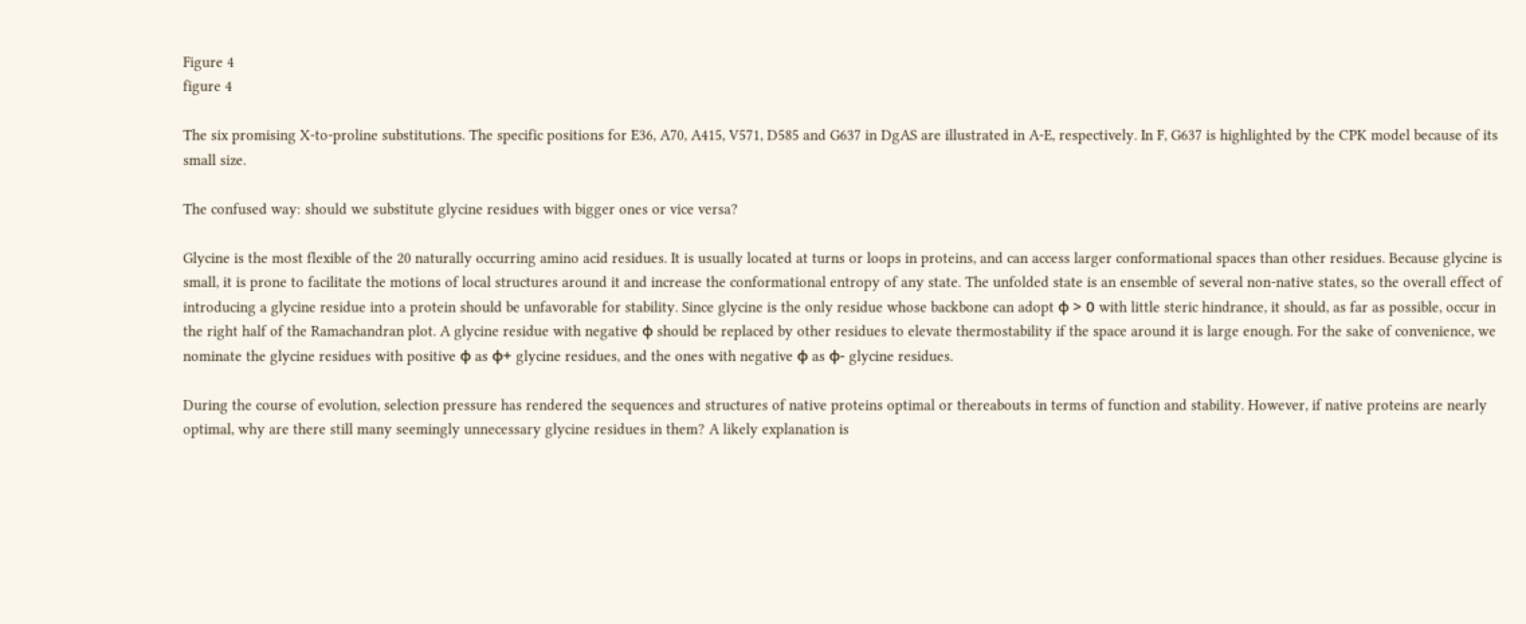Figure 4
figure 4

The six promising X-to-proline substitutions. The specific positions for E36, A70, A415, V571, D585 and G637 in DgAS are illustrated in A-E, respectively. In F, G637 is highlighted by the CPK model because of its small size.

The confused way: should we substitute glycine residues with bigger ones or vice versa?

Glycine is the most flexible of the 20 naturally occurring amino acid residues. It is usually located at turns or loops in proteins, and can access larger conformational spaces than other residues. Because glycine is small, it is prone to facilitate the motions of local structures around it and increase the conformational entropy of any state. The unfolded state is an ensemble of several non-native states, so the overall effect of introducing a glycine residue into a protein should be unfavorable for stability. Since glycine is the only residue whose backbone can adopt φ > 0 with little steric hindrance, it should, as far as possible, occur in the right half of the Ramachandran plot. A glycine residue with negative φ should be replaced by other residues to elevate thermostability if the space around it is large enough. For the sake of convenience, we nominate the glycine residues with positive φ as φ+ glycine residues, and the ones with negative φ as φ- glycine residues.

During the course of evolution, selection pressure has rendered the sequences and structures of native proteins optimal or thereabouts in terms of function and stability. However, if native proteins are nearly optimal, why are there still many seemingly unnecessary glycine residues in them? A likely explanation is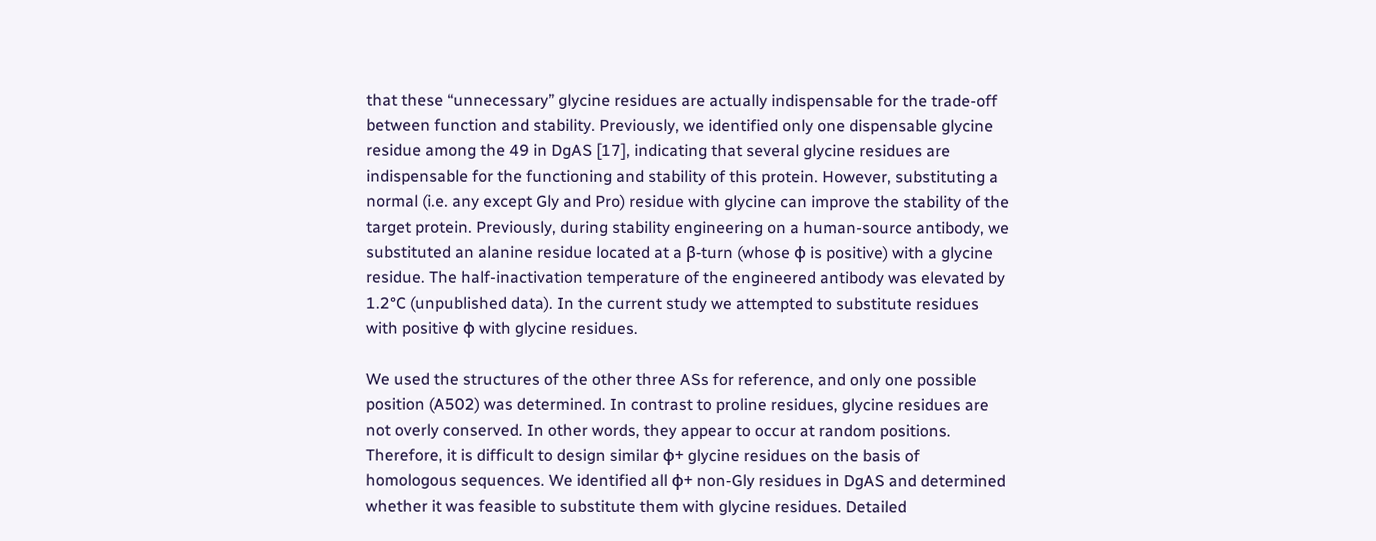that these “unnecessary” glycine residues are actually indispensable for the trade-off between function and stability. Previously, we identified only one dispensable glycine residue among the 49 in DgAS [17], indicating that several glycine residues are indispensable for the functioning and stability of this protein. However, substituting a normal (i.e. any except Gly and Pro) residue with glycine can improve the stability of the target protein. Previously, during stability engineering on a human-source antibody, we substituted an alanine residue located at a β-turn (whose φ is positive) with a glycine residue. The half-inactivation temperature of the engineered antibody was elevated by 1.2°C (unpublished data). In the current study we attempted to substitute residues with positive φ with glycine residues.

We used the structures of the other three ASs for reference, and only one possible position (A502) was determined. In contrast to proline residues, glycine residues are not overly conserved. In other words, they appear to occur at random positions. Therefore, it is difficult to design similar φ+ glycine residues on the basis of homologous sequences. We identified all φ+ non-Gly residues in DgAS and determined whether it was feasible to substitute them with glycine residues. Detailed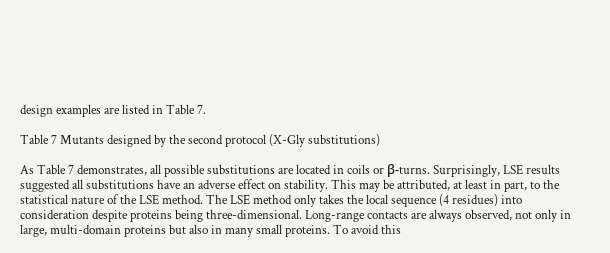design examples are listed in Table 7.

Table 7 Mutants designed by the second protocol (X-Gly substitutions)

As Table 7 demonstrates, all possible substitutions are located in coils or β-turns. Surprisingly, LSE results suggested all substitutions have an adverse effect on stability. This may be attributed, at least in part, to the statistical nature of the LSE method. The LSE method only takes the local sequence (4 residues) into consideration despite proteins being three-dimensional. Long-range contacts are always observed, not only in large, multi-domain proteins but also in many small proteins. To avoid this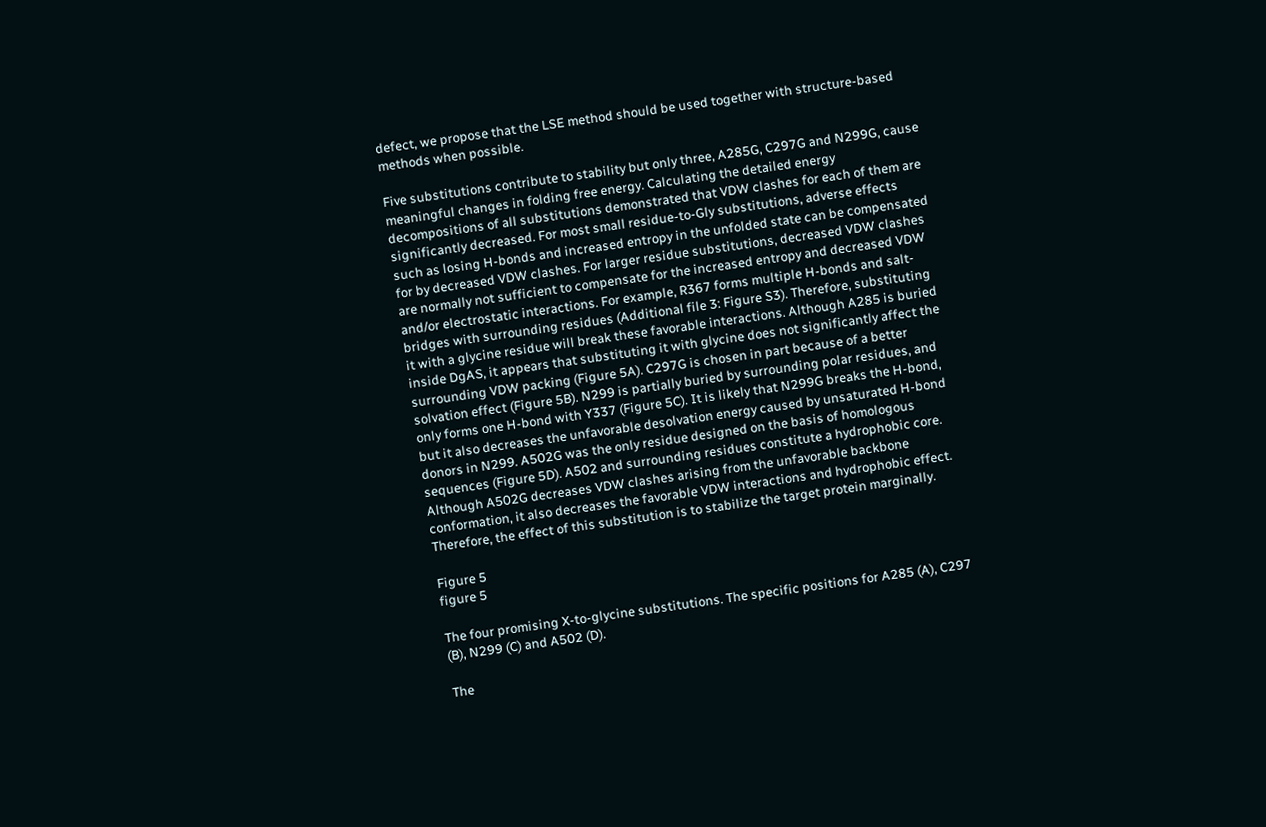defect, we propose that the LSE method should be used together with structure-based methods when possible.

Five substitutions contribute to stability but only three, A285G, C297G and N299G, cause meaningful changes in folding free energy. Calculating the detailed energy decompositions of all substitutions demonstrated that VDW clashes for each of them are significantly decreased. For most small residue-to-Gly substitutions, adverse effects such as losing H-bonds and increased entropy in the unfolded state can be compensated for by decreased VDW clashes. For larger residue substitutions, decreased VDW clashes are normally not sufficient to compensate for the increased entropy and decreased VDW and/or electrostatic interactions. For example, R367 forms multiple H-bonds and salt-bridges with surrounding residues (Additional file 3: Figure S3). Therefore, substituting it with a glycine residue will break these favorable interactions. Although A285 is buried inside DgAS, it appears that substituting it with glycine does not significantly affect the surrounding VDW packing (Figure 5A). C297G is chosen in part because of a better solvation effect (Figure 5B). N299 is partially buried by surrounding polar residues, and only forms one H-bond with Y337 (Figure 5C). It is likely that N299G breaks the H-bond, but it also decreases the unfavorable desolvation energy caused by unsaturated H-bond donors in N299. A502G was the only residue designed on the basis of homologous sequences (Figure 5D). A502 and surrounding residues constitute a hydrophobic core. Although A502G decreases VDW clashes arising from the unfavorable backbone conformation, it also decreases the favorable VDW interactions and hydrophobic effect. Therefore, the effect of this substitution is to stabilize the target protein marginally.

Figure 5
figure 5

The four promising X-to-glycine substitutions. The specific positions for A285 (A), C297 (B), N299 (C) and A502 (D).

The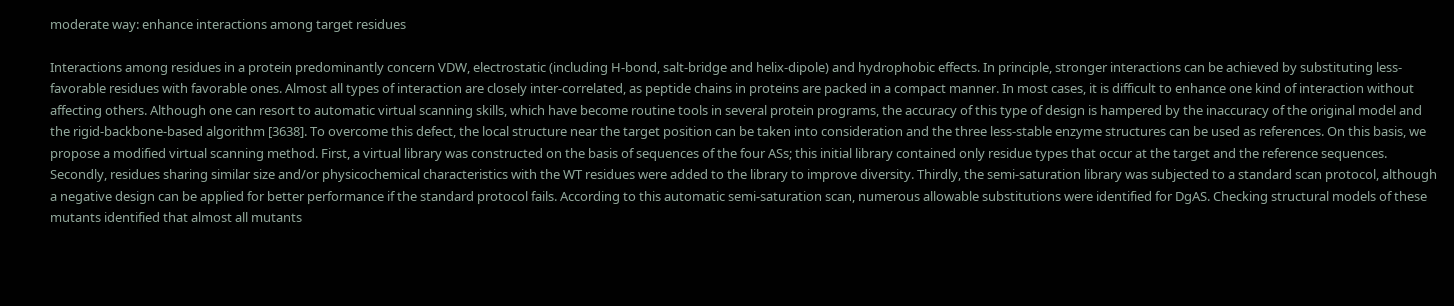moderate way: enhance interactions among target residues

Interactions among residues in a protein predominantly concern VDW, electrostatic (including H-bond, salt-bridge and helix-dipole) and hydrophobic effects. In principle, stronger interactions can be achieved by substituting less-favorable residues with favorable ones. Almost all types of interaction are closely inter-correlated, as peptide chains in proteins are packed in a compact manner. In most cases, it is difficult to enhance one kind of interaction without affecting others. Although one can resort to automatic virtual scanning skills, which have become routine tools in several protein programs, the accuracy of this type of design is hampered by the inaccuracy of the original model and the rigid-backbone-based algorithm [3638]. To overcome this defect, the local structure near the target position can be taken into consideration and the three less-stable enzyme structures can be used as references. On this basis, we propose a modified virtual scanning method. First, a virtual library was constructed on the basis of sequences of the four ASs; this initial library contained only residue types that occur at the target and the reference sequences. Secondly, residues sharing similar size and/or physicochemical characteristics with the WT residues were added to the library to improve diversity. Thirdly, the semi-saturation library was subjected to a standard scan protocol, although a negative design can be applied for better performance if the standard protocol fails. According to this automatic semi-saturation scan, numerous allowable substitutions were identified for DgAS. Checking structural models of these mutants identified that almost all mutants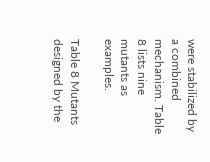were stabilized by a combined mechanism. Table 8 lists nine mutants as examples.

Table 8 Mutants designed by the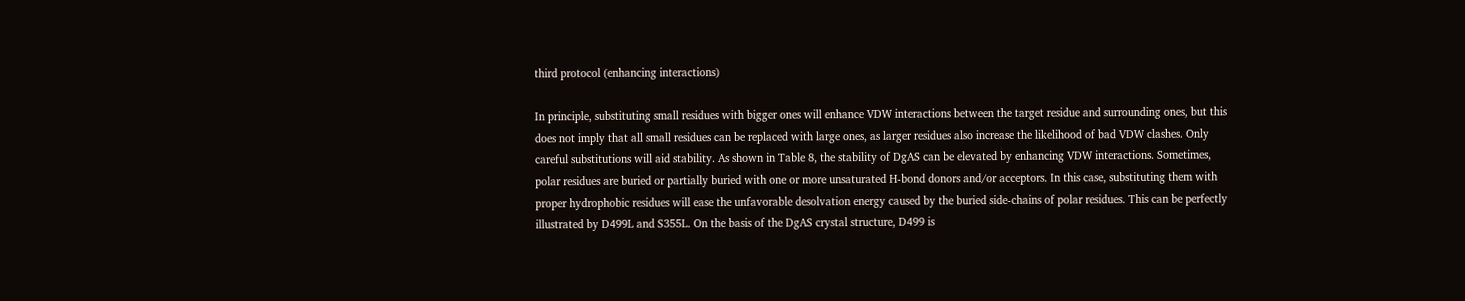third protocol (enhancing interactions)

In principle, substituting small residues with bigger ones will enhance VDW interactions between the target residue and surrounding ones, but this does not imply that all small residues can be replaced with large ones, as larger residues also increase the likelihood of bad VDW clashes. Only careful substitutions will aid stability. As shown in Table 8, the stability of DgAS can be elevated by enhancing VDW interactions. Sometimes, polar residues are buried or partially buried with one or more unsaturated H-bond donors and/or acceptors. In this case, substituting them with proper hydrophobic residues will ease the unfavorable desolvation energy caused by the buried side-chains of polar residues. This can be perfectly illustrated by D499L and S355L. On the basis of the DgAS crystal structure, D499 is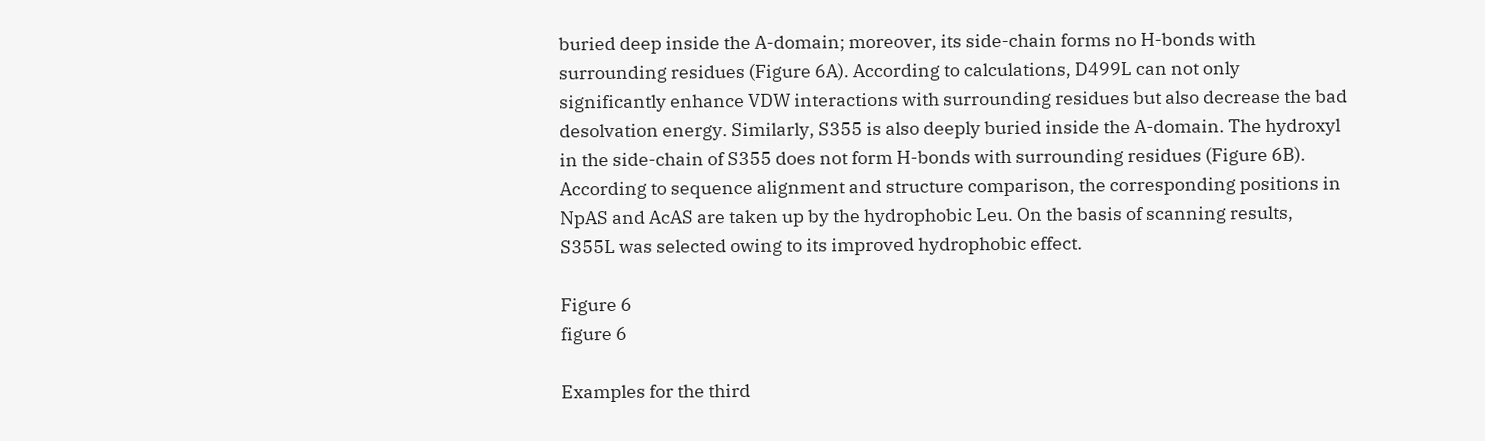buried deep inside the A-domain; moreover, its side-chain forms no H-bonds with surrounding residues (Figure 6A). According to calculations, D499L can not only significantly enhance VDW interactions with surrounding residues but also decrease the bad desolvation energy. Similarly, S355 is also deeply buried inside the A-domain. The hydroxyl in the side-chain of S355 does not form H-bonds with surrounding residues (Figure 6B). According to sequence alignment and structure comparison, the corresponding positions in NpAS and AcAS are taken up by the hydrophobic Leu. On the basis of scanning results, S355L was selected owing to its improved hydrophobic effect.

Figure 6
figure 6

Examples for the third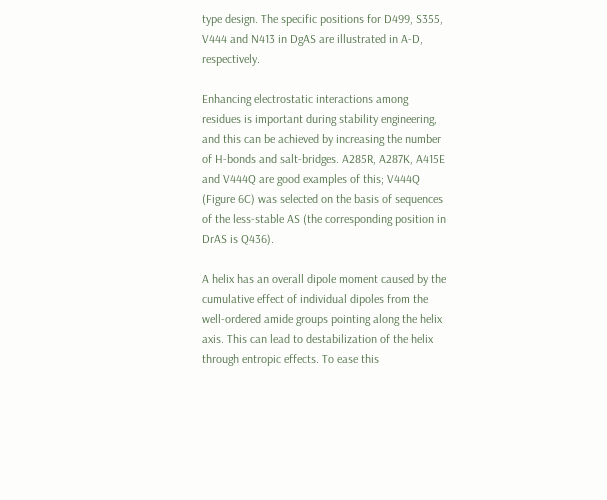type design. The specific positions for D499, S355, V444 and N413 in DgAS are illustrated in A-D, respectively.

Enhancing electrostatic interactions among residues is important during stability engineering, and this can be achieved by increasing the number of H-bonds and salt-bridges. A285R, A287K, A415E and V444Q are good examples of this; V444Q (Figure 6C) was selected on the basis of sequences of the less-stable AS (the corresponding position in DrAS is Q436).

A helix has an overall dipole moment caused by the cumulative effect of individual dipoles from the well-ordered amide groups pointing along the helix axis. This can lead to destabilization of the helix through entropic effects. To ease this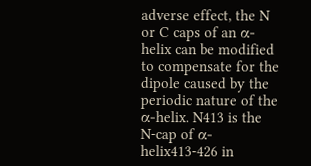adverse effect, the N or C caps of an α-helix can be modified to compensate for the dipole caused by the periodic nature of the α-helix. N413 is the N-cap of α-helix413-426 in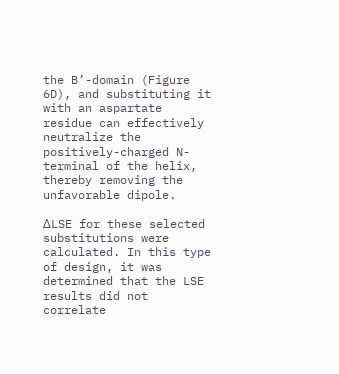the B’-domain (Figure 6D), and substituting it with an aspartate residue can effectively neutralize the positively-charged N-terminal of the helix, thereby removing the unfavorable dipole.

ΔLSE for these selected substitutions were calculated. In this type of design, it was determined that the LSE results did not correlate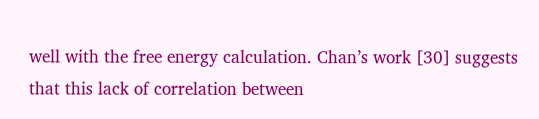well with the free energy calculation. Chan’s work [30] suggests that this lack of correlation between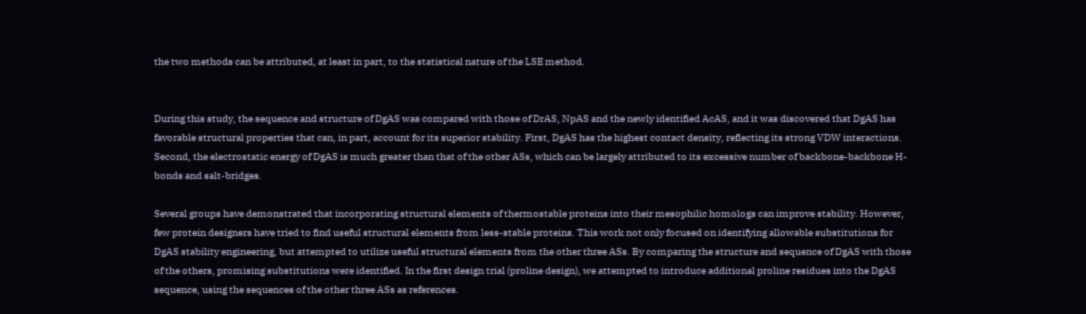the two methods can be attributed, at least in part, to the statistical nature of the LSE method.


During this study, the sequence and structure of DgAS was compared with those of DrAS, NpAS and the newly identified AcAS, and it was discovered that DgAS has favorable structural properties that can, in part, account for its superior stability. First, DgAS has the highest contact density, reflecting its strong VDW interactions. Second, the electrostatic energy of DgAS is much greater than that of the other ASs, which can be largely attributed to its excessive number of backbone-backbone H-bonds and salt-bridges.

Several groups have demonstrated that incorporating structural elements of thermostable proteins into their mesophilic homologs can improve stability. However, few protein designers have tried to find useful structural elements from less-stable proteins. This work not only focused on identifying allowable substitutions for DgAS stability engineering, but attempted to utilize useful structural elements from the other three ASs. By comparing the structure and sequence of DgAS with those of the others, promising substitutions were identified. In the first design trial (proline design), we attempted to introduce additional proline residues into the DgAS sequence, using the sequences of the other three ASs as references.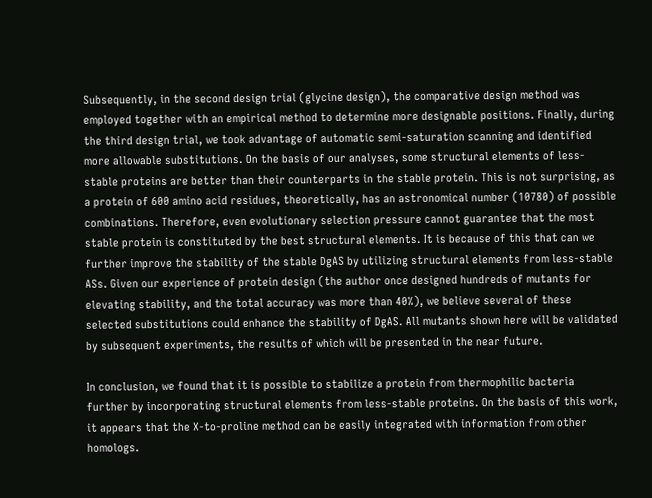Subsequently, in the second design trial (glycine design), the comparative design method was employed together with an empirical method to determine more designable positions. Finally, during the third design trial, we took advantage of automatic semi-saturation scanning and identified more allowable substitutions. On the basis of our analyses, some structural elements of less-stable proteins are better than their counterparts in the stable protein. This is not surprising, as a protein of 600 amino acid residues, theoretically, has an astronomical number (10780) of possible combinations. Therefore, even evolutionary selection pressure cannot guarantee that the most stable protein is constituted by the best structural elements. It is because of this that can we further improve the stability of the stable DgAS by utilizing structural elements from less-stable ASs. Given our experience of protein design (the author once designed hundreds of mutants for elevating stability, and the total accuracy was more than 40%), we believe several of these selected substitutions could enhance the stability of DgAS. All mutants shown here will be validated by subsequent experiments, the results of which will be presented in the near future.

In conclusion, we found that it is possible to stabilize a protein from thermophilic bacteria further by incorporating structural elements from less-stable proteins. On the basis of this work, it appears that the X-to-proline method can be easily integrated with information from other homologs.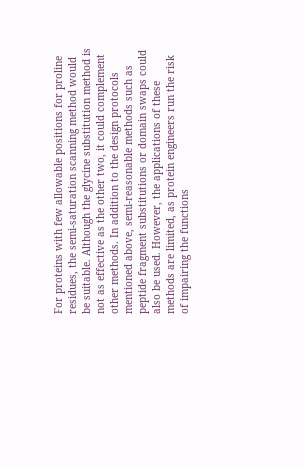For proteins with few allowable positions for proline residues, the semi-saturation scanning method would be suitable. Although the glycine substitution method is not as effective as the other two, it could complement other methods. In addition to the design protocols mentioned above, semi-reasonable methods such as peptide fragment substitutions or domain swaps could also be used. However, the applications of these methods are limited, as protein engineers run the risk of impairing the functions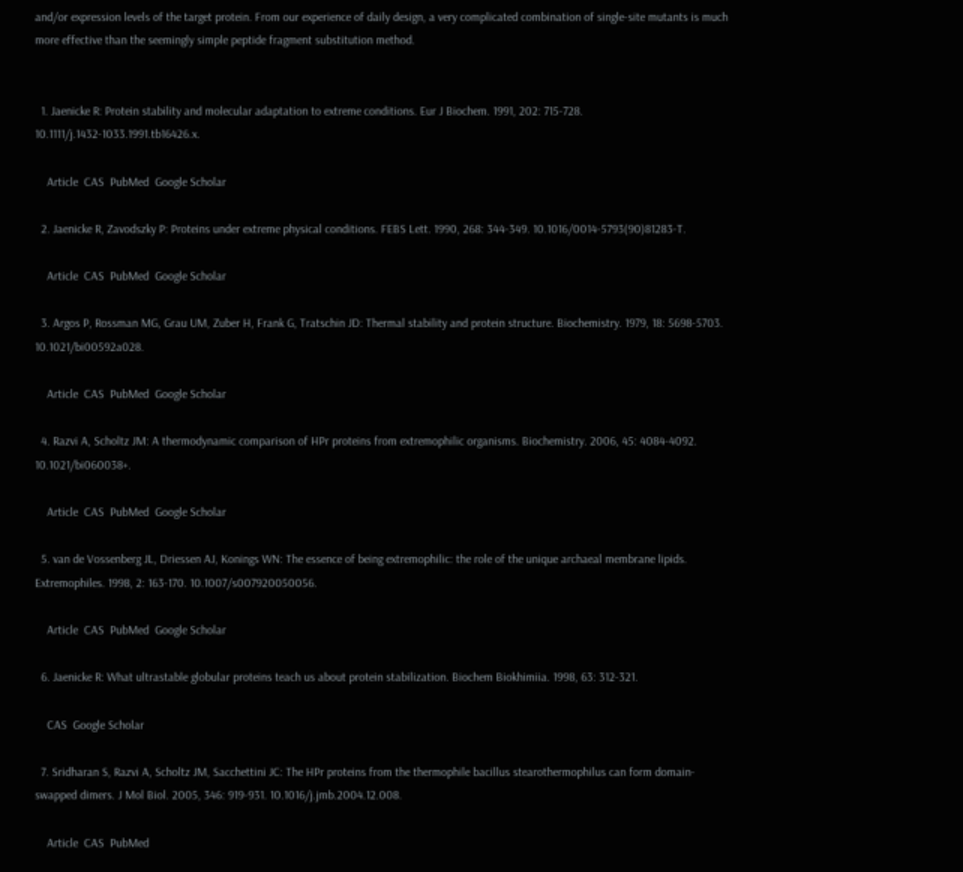and/or expression levels of the target protein. From our experience of daily design, a very complicated combination of single-site mutants is much more effective than the seemingly simple peptide fragment substitution method.


  1. Jaenicke R: Protein stability and molecular adaptation to extreme conditions. Eur J Biochem. 1991, 202: 715-728. 10.1111/j.1432-1033.1991.tb16426.x.

    Article  CAS  PubMed  Google Scholar

  2. Jaenicke R, Zavodszky P: Proteins under extreme physical conditions. FEBS Lett. 1990, 268: 344-349. 10.1016/0014-5793(90)81283-T.

    Article  CAS  PubMed  Google Scholar

  3. Argos P, Rossman MG, Grau UM, Zuber H, Frank G, Tratschin JD: Thermal stability and protein structure. Biochemistry. 1979, 18: 5698-5703. 10.1021/bi00592a028.

    Article  CAS  PubMed  Google Scholar

  4. Razvi A, Scholtz JM: A thermodynamic comparison of HPr proteins from extremophilic organisms. Biochemistry. 2006, 45: 4084-4092. 10.1021/bi060038+.

    Article  CAS  PubMed  Google Scholar

  5. van de Vossenberg JL, Driessen AJ, Konings WN: The essence of being extremophilic: the role of the unique archaeal membrane lipids. Extremophiles. 1998, 2: 163-170. 10.1007/s007920050056.

    Article  CAS  PubMed  Google Scholar

  6. Jaenicke R: What ultrastable globular proteins teach us about protein stabilization. Biochem Biokhimiia. 1998, 63: 312-321.

    CAS  Google Scholar

  7. Sridharan S, Razvi A, Scholtz JM, Sacchettini JC: The HPr proteins from the thermophile bacillus stearothermophilus can form domain-swapped dimers. J Mol Biol. 2005, 346: 919-931. 10.1016/j.jmb.2004.12.008.

    Article  CAS  PubMed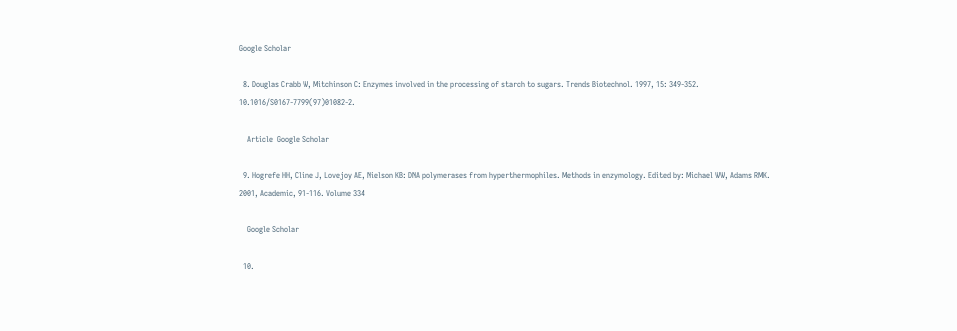Google Scholar

  8. Douglas Crabb W, Mitchinson C: Enzymes involved in the processing of starch to sugars. Trends Biotechnol. 1997, 15: 349-352. 10.1016/S0167-7799(97)01082-2.

    Article  Google Scholar

  9. Hogrefe HH, Cline J, Lovejoy AE, Nielson KB: DNA polymerases from hyperthermophiles. Methods in enzymology. Edited by: Michael WW, Adams RMK. 2001, Academic, 91-116. Volume 334

    Google Scholar

  10.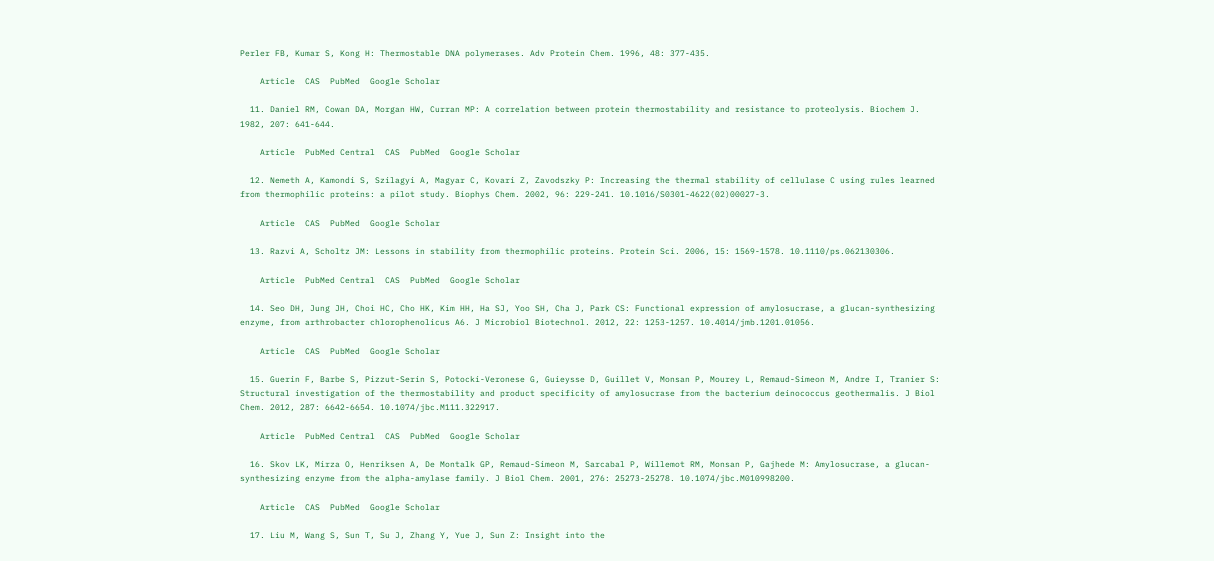Perler FB, Kumar S, Kong H: Thermostable DNA polymerases. Adv Protein Chem. 1996, 48: 377-435.

    Article  CAS  PubMed  Google Scholar

  11. Daniel RM, Cowan DA, Morgan HW, Curran MP: A correlation between protein thermostability and resistance to proteolysis. Biochem J. 1982, 207: 641-644.

    Article  PubMed Central  CAS  PubMed  Google Scholar

  12. Nemeth A, Kamondi S, Szilagyi A, Magyar C, Kovari Z, Zavodszky P: Increasing the thermal stability of cellulase C using rules learned from thermophilic proteins: a pilot study. Biophys Chem. 2002, 96: 229-241. 10.1016/S0301-4622(02)00027-3.

    Article  CAS  PubMed  Google Scholar

  13. Razvi A, Scholtz JM: Lessons in stability from thermophilic proteins. Protein Sci. 2006, 15: 1569-1578. 10.1110/ps.062130306.

    Article  PubMed Central  CAS  PubMed  Google Scholar

  14. Seo DH, Jung JH, Choi HC, Cho HK, Kim HH, Ha SJ, Yoo SH, Cha J, Park CS: Functional expression of amylosucrase, a glucan-synthesizing enzyme, from arthrobacter chlorophenolicus A6. J Microbiol Biotechnol. 2012, 22: 1253-1257. 10.4014/jmb.1201.01056.

    Article  CAS  PubMed  Google Scholar

  15. Guerin F, Barbe S, Pizzut-Serin S, Potocki-Veronese G, Guieysse D, Guillet V, Monsan P, Mourey L, Remaud-Simeon M, Andre I, Tranier S: Structural investigation of the thermostability and product specificity of amylosucrase from the bacterium deinococcus geothermalis. J Biol Chem. 2012, 287: 6642-6654. 10.1074/jbc.M111.322917.

    Article  PubMed Central  CAS  PubMed  Google Scholar

  16. Skov LK, Mirza O, Henriksen A, De Montalk GP, Remaud-Simeon M, Sarcabal P, Willemot RM, Monsan P, Gajhede M: Amylosucrase, a glucan-synthesizing enzyme from the alpha-amylase family. J Biol Chem. 2001, 276: 25273-25278. 10.1074/jbc.M010998200.

    Article  CAS  PubMed  Google Scholar

  17. Liu M, Wang S, Sun T, Su J, Zhang Y, Yue J, Sun Z: Insight into the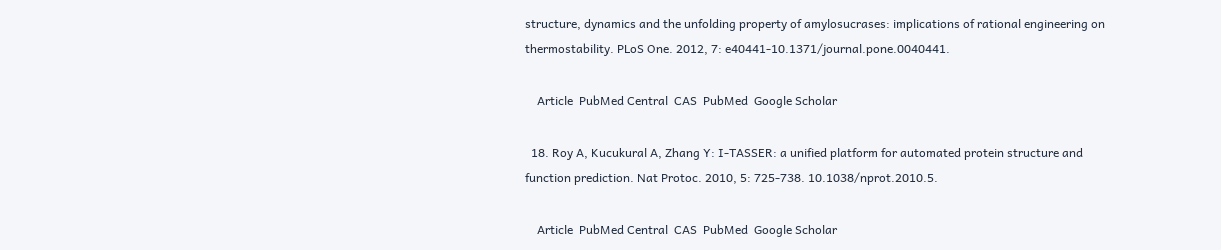structure, dynamics and the unfolding property of amylosucrases: implications of rational engineering on thermostability. PLoS One. 2012, 7: e40441-10.1371/journal.pone.0040441.

    Article  PubMed Central  CAS  PubMed  Google Scholar

  18. Roy A, Kucukural A, Zhang Y: I-TASSER: a unified platform for automated protein structure and function prediction. Nat Protoc. 2010, 5: 725-738. 10.1038/nprot.2010.5.

    Article  PubMed Central  CAS  PubMed  Google Scholar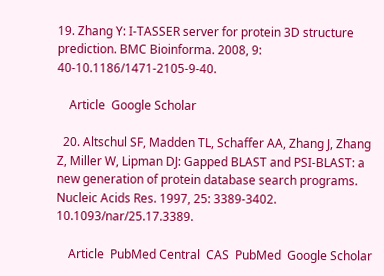19. Zhang Y: I-TASSER server for protein 3D structure prediction. BMC Bioinforma. 2008, 9: 40-10.1186/1471-2105-9-40.

    Article  Google Scholar

  20. Altschul SF, Madden TL, Schaffer AA, Zhang J, Zhang Z, Miller W, Lipman DJ: Gapped BLAST and PSI-BLAST: a new generation of protein database search programs. Nucleic Acids Res. 1997, 25: 3389-3402. 10.1093/nar/25.17.3389.

    Article  PubMed Central  CAS  PubMed  Google Scholar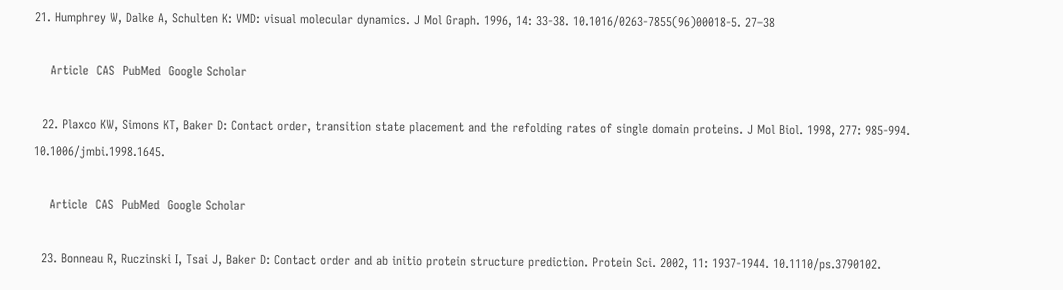21. Humphrey W, Dalke A, Schulten K: VMD: visual molecular dynamics. J Mol Graph. 1996, 14: 33-38. 10.1016/0263-7855(96)00018-5. 27–38

    Article  CAS  PubMed  Google Scholar

  22. Plaxco KW, Simons KT, Baker D: Contact order, transition state placement and the refolding rates of single domain proteins. J Mol Biol. 1998, 277: 985-994. 10.1006/jmbi.1998.1645.

    Article  CAS  PubMed  Google Scholar

  23. Bonneau R, Ruczinski I, Tsai J, Baker D: Contact order and ab initio protein structure prediction. Protein Sci. 2002, 11: 1937-1944. 10.1110/ps.3790102.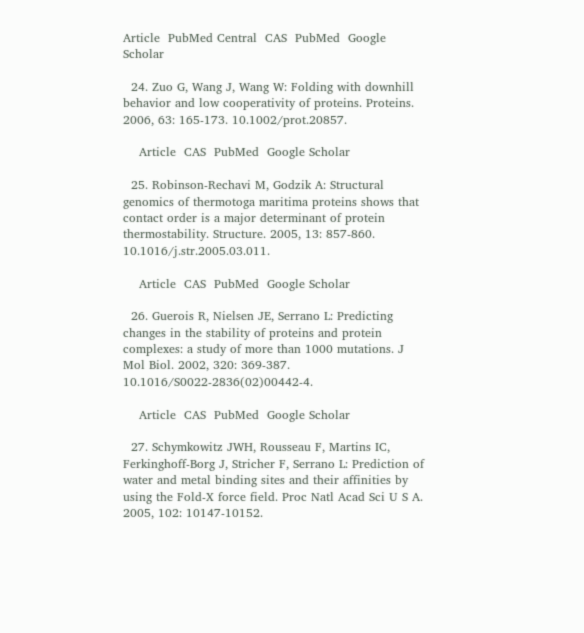Article  PubMed Central  CAS  PubMed  Google Scholar

  24. Zuo G, Wang J, Wang W: Folding with downhill behavior and low cooperativity of proteins. Proteins. 2006, 63: 165-173. 10.1002/prot.20857.

    Article  CAS  PubMed  Google Scholar

  25. Robinson-Rechavi M, Godzik A: Structural genomics of thermotoga maritima proteins shows that contact order is a major determinant of protein thermostability. Structure. 2005, 13: 857-860. 10.1016/j.str.2005.03.011.

    Article  CAS  PubMed  Google Scholar

  26. Guerois R, Nielsen JE, Serrano L: Predicting changes in the stability of proteins and protein complexes: a study of more than 1000 mutations. J Mol Biol. 2002, 320: 369-387. 10.1016/S0022-2836(02)00442-4.

    Article  CAS  PubMed  Google Scholar

  27. Schymkowitz JWH, Rousseau F, Martins IC, Ferkinghoff-Borg J, Stricher F, Serrano L: Prediction of water and metal binding sites and their affinities by using the Fold-X force field. Proc Natl Acad Sci U S A. 2005, 102: 10147-10152.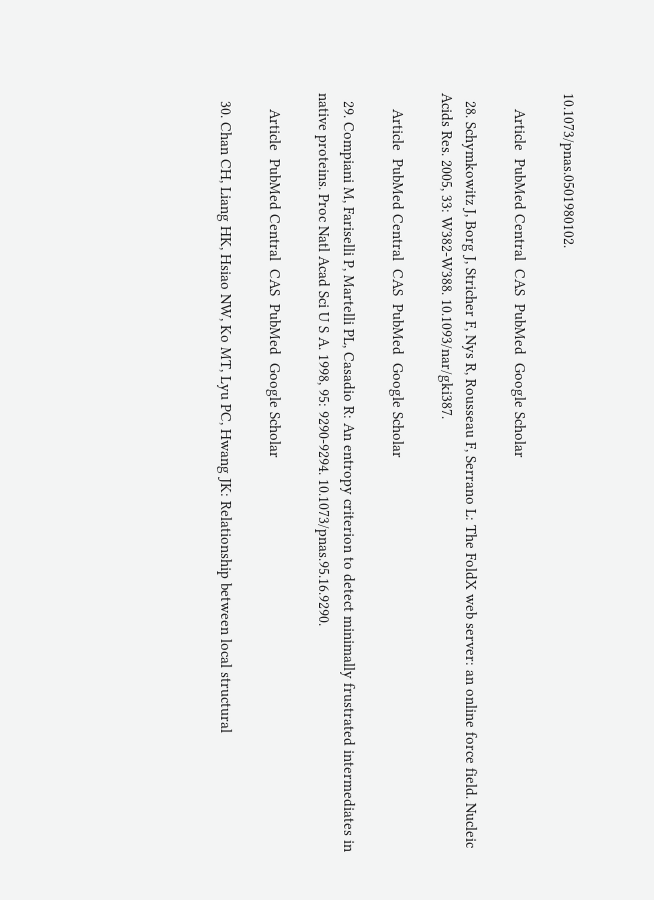10.1073/pnas.0501980102.

    Article  PubMed Central  CAS  PubMed  Google Scholar

  28. Schymkowitz J, Borg J, Stricher F, Nys R, Rousseau F, Serrano L: The FoldX web server: an online force field. Nucleic Acids Res. 2005, 33: W382-W388. 10.1093/nar/gki387.

    Article  PubMed Central  CAS  PubMed  Google Scholar

  29. Compiani M, Fariselli P, Martelli PL, Casadio R: An entropy criterion to detect minimally frustrated intermediates in native proteins. Proc Natl Acad Sci U S A. 1998, 95: 9290-9294. 10.1073/pnas.95.16.9290.

    Article  PubMed Central  CAS  PubMed  Google Scholar

  30. Chan CH, Liang HK, Hsiao NW, Ko MT, Lyu PC, Hwang JK: Relationship between local structural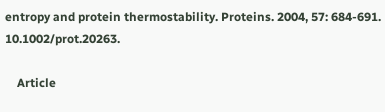entropy and protein thermostability. Proteins. 2004, 57: 684-691. 10.1002/prot.20263.

    Article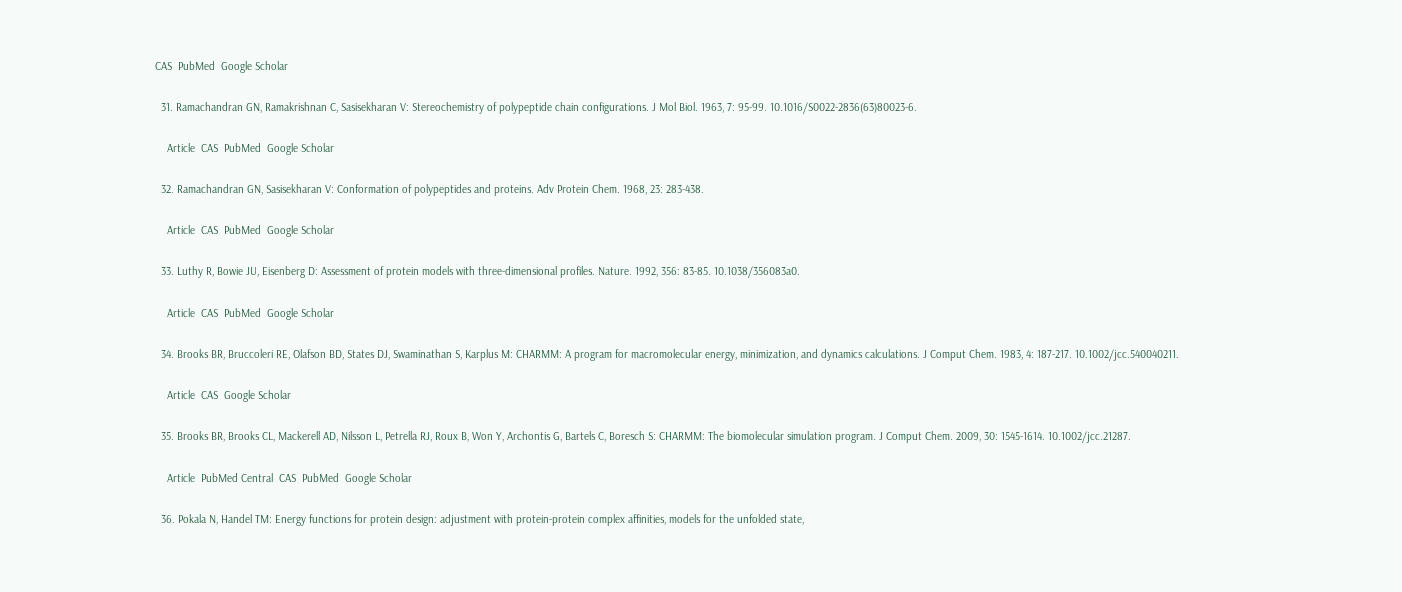CAS  PubMed  Google Scholar

  31. Ramachandran GN, Ramakrishnan C, Sasisekharan V: Stereochemistry of polypeptide chain configurations. J Mol Biol. 1963, 7: 95-99. 10.1016/S0022-2836(63)80023-6.

    Article  CAS  PubMed  Google Scholar

  32. Ramachandran GN, Sasisekharan V: Conformation of polypeptides and proteins. Adv Protein Chem. 1968, 23: 283-438.

    Article  CAS  PubMed  Google Scholar

  33. Luthy R, Bowie JU, Eisenberg D: Assessment of protein models with three-dimensional profiles. Nature. 1992, 356: 83-85. 10.1038/356083a0.

    Article  CAS  PubMed  Google Scholar

  34. Brooks BR, Bruccoleri RE, Olafson BD, States DJ, Swaminathan S, Karplus M: CHARMM: A program for macromolecular energy, minimization, and dynamics calculations. J Comput Chem. 1983, 4: 187-217. 10.1002/jcc.540040211.

    Article  CAS  Google Scholar

  35. Brooks BR, Brooks CL, Mackerell AD, Nilsson L, Petrella RJ, Roux B, Won Y, Archontis G, Bartels C, Boresch S: CHARMM: The biomolecular simulation program. J Comput Chem. 2009, 30: 1545-1614. 10.1002/jcc.21287.

    Article  PubMed Central  CAS  PubMed  Google Scholar

  36. Pokala N, Handel TM: Energy functions for protein design: adjustment with protein-protein complex affinities, models for the unfolded state,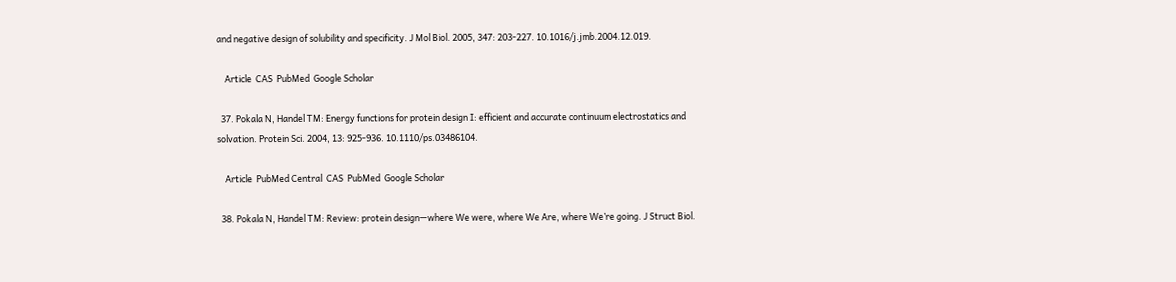and negative design of solubility and specificity. J Mol Biol. 2005, 347: 203-227. 10.1016/j.jmb.2004.12.019.

    Article  CAS  PubMed  Google Scholar

  37. Pokala N, Handel TM: Energy functions for protein design I: efficient and accurate continuum electrostatics and solvation. Protein Sci. 2004, 13: 925-936. 10.1110/ps.03486104.

    Article  PubMed Central  CAS  PubMed  Google Scholar

  38. Pokala N, Handel TM: Review: protein design—where We were, where We Are, where We’re going. J Struct Biol.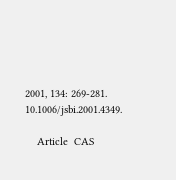2001, 134: 269-281. 10.1006/jsbi.2001.4349.

    Article  CAS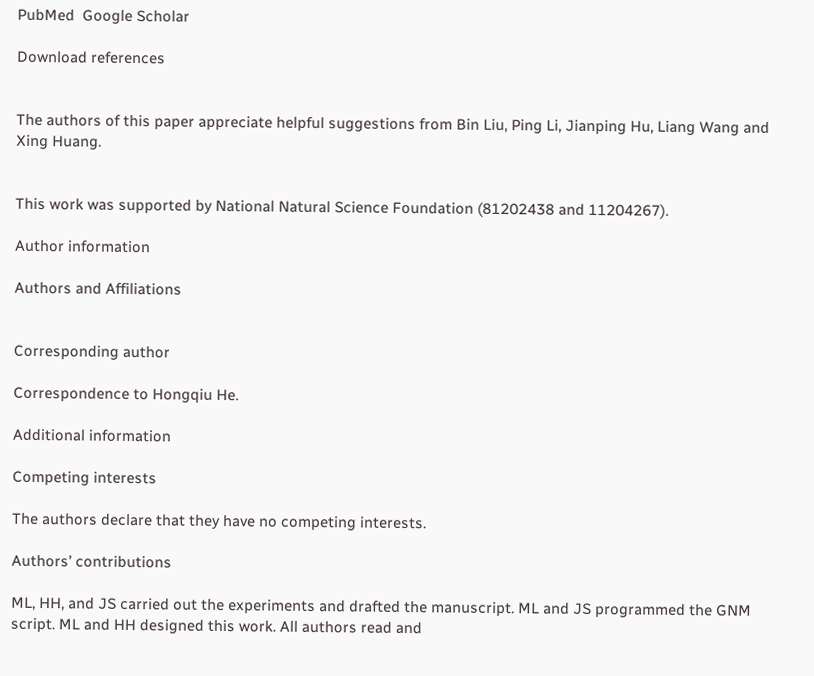PubMed  Google Scholar

Download references


The authors of this paper appreciate helpful suggestions from Bin Liu, Ping Li, Jianping Hu, Liang Wang and Xing Huang.


This work was supported by National Natural Science Foundation (81202438 and 11204267).

Author information

Authors and Affiliations


Corresponding author

Correspondence to Hongqiu He.

Additional information

Competing interests

The authors declare that they have no competing interests.

Authors’ contributions

ML, HH, and JS carried out the experiments and drafted the manuscript. ML and JS programmed the GNM script. ML and HH designed this work. All authors read and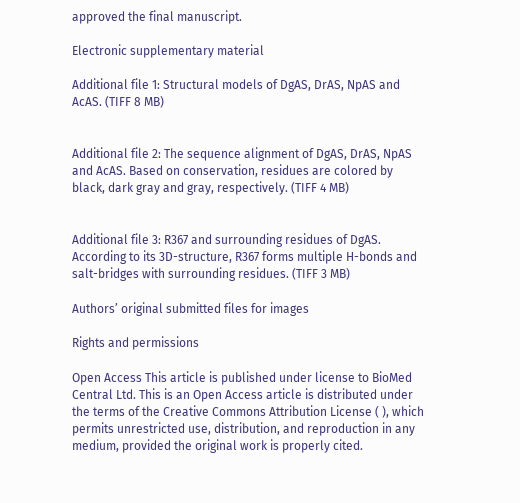approved the final manuscript.

Electronic supplementary material

Additional file 1: Structural models of DgAS, DrAS, NpAS and AcAS. (TIFF 8 MB)


Additional file 2: The sequence alignment of DgAS, DrAS, NpAS and AcAS. Based on conservation, residues are colored by black, dark gray and gray, respectively. (TIFF 4 MB)


Additional file 3: R367 and surrounding residues of DgAS. According to its 3D-structure, R367 forms multiple H-bonds and salt-bridges with surrounding residues. (TIFF 3 MB)

Authors’ original submitted files for images

Rights and permissions

Open Access This article is published under license to BioMed Central Ltd. This is an Open Access article is distributed under the terms of the Creative Commons Attribution License ( ), which permits unrestricted use, distribution, and reproduction in any medium, provided the original work is properly cited.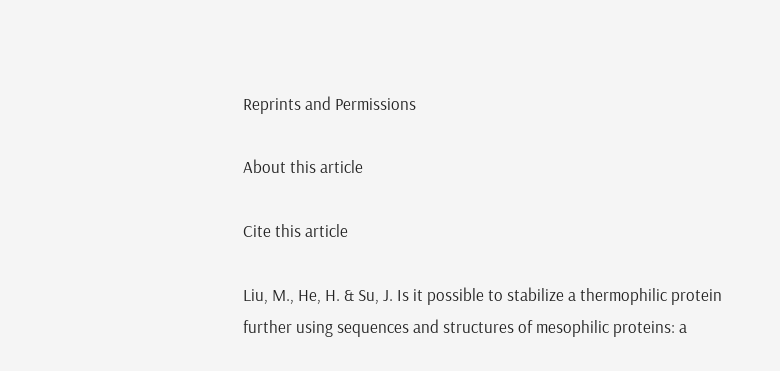Reprints and Permissions

About this article

Cite this article

Liu, M., He, H. & Su, J. Is it possible to stabilize a thermophilic protein further using sequences and structures of mesophilic proteins: a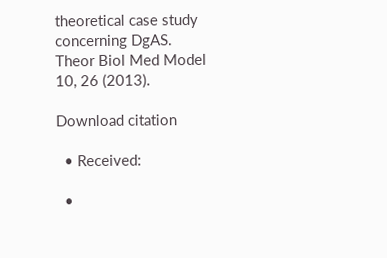theoretical case study concerning DgAS. Theor Biol Med Model 10, 26 (2013).

Download citation

  • Received:

  •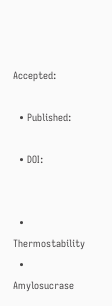Accepted:

  • Published:

  • DOI:


  • Thermostability
  • Amylosucrase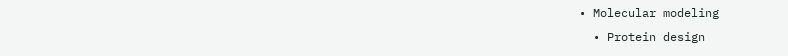• Molecular modeling
  • Protein design